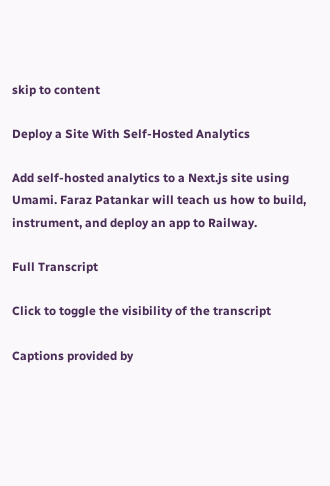skip to content

Deploy a Site With Self-Hosted Analytics

Add self-hosted analytics to a Next.js site using Umami. Faraz Patankar will teach us how to build, instrument, and deploy an app to Railway.

Full Transcript

Click to toggle the visibility of the transcript

Captions provided by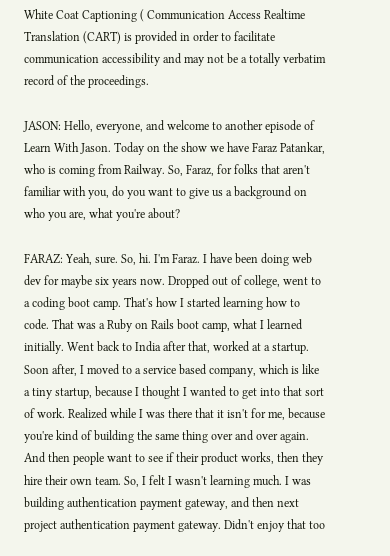White Coat Captioning ( Communication Access Realtime Translation (CART) is provided in order to facilitate communication accessibility and may not be a totally verbatim record of the proceedings.

JASON: Hello, everyone, and welcome to another episode of Learn With Jason. Today on the show we have Faraz Patankar, who is coming from Railway. So, Faraz, for folks that aren't familiar with you, do you want to give us a background on who you are, what you're about?

FARAZ: Yeah, sure. So, hi. I'm Faraz. I have been doing web dev for maybe six years now. Dropped out of college, went to a coding boot camp. That's how I started learning how to code. That was a Ruby on Rails boot camp, what I learned initially. Went back to India after that, worked at a startup. Soon after, I moved to a service based company, which is like a tiny startup, because I thought I wanted to get into that sort of work. Realized while I was there that it isn't for me, because you're kind of building the same thing over and over again. And then people want to see if their product works, then they hire their own team. So, I felt I wasn't learning much. I was building authentication payment gateway, and then next project authentication payment gateway. Didn't enjoy that too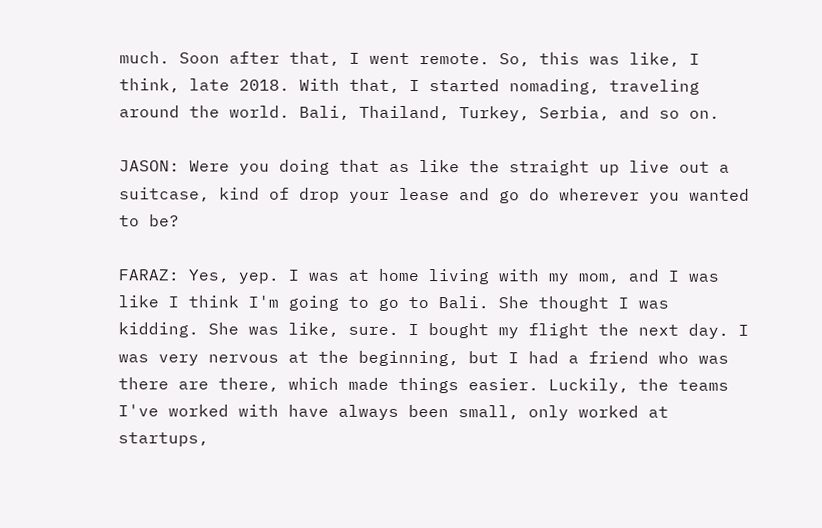much. Soon after that, I went remote. So, this was like, I think, late 2018. With that, I started nomading, traveling around the world. Bali, Thailand, Turkey, Serbia, and so on.

JASON: Were you doing that as like the straight up live out a suitcase, kind of drop your lease and go do wherever you wanted to be?

FARAZ: Yes, yep. I was at home living with my mom, and I was like I think I'm going to go to Bali. She thought I was kidding. She was like, sure. I bought my flight the next day. I was very nervous at the beginning, but I had a friend who was there are there, which made things easier. Luckily, the teams I've worked with have always been small, only worked at startups,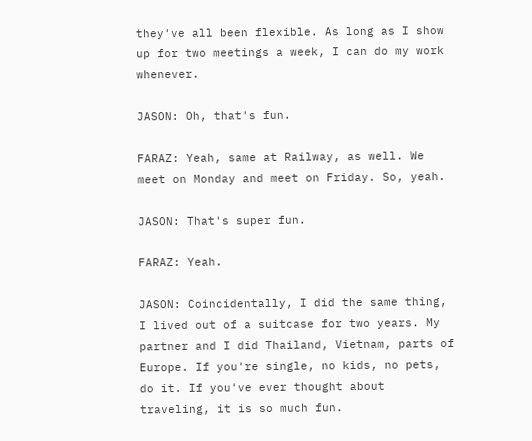they've all been flexible. As long as I show up for two meetings a week, I can do my work whenever.

JASON: Oh, that's fun.

FARAZ: Yeah, same at Railway, as well. We meet on Monday and meet on Friday. So, yeah.

JASON: That's super fun.

FARAZ: Yeah.

JASON: Coincidentally, I did the same thing, I lived out of a suitcase for two years. My partner and I did Thailand, Vietnam, parts of Europe. If you're single, no kids, no pets, do it. If you've ever thought about traveling, it is so much fun.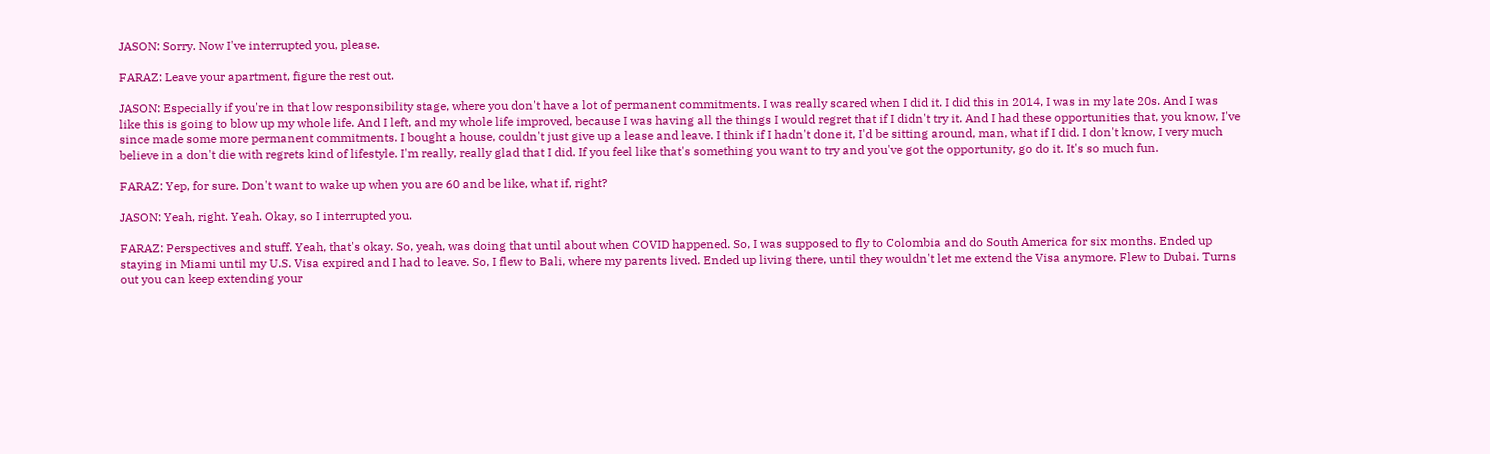JASON: Sorry. Now I've interrupted you, please.

FARAZ: Leave your apartment, figure the rest out.

JASON: Especially if you're in that low responsibility stage, where you don't have a lot of permanent commitments. I was really scared when I did it. I did this in 2014, I was in my late 20s. And I was like this is going to blow up my whole life. And I left, and my whole life improved, because I was having all the things I would regret that if I didn't try it. And I had these opportunities that, you know, I've since made some more permanent commitments. I bought a house, couldn't just give up a lease and leave. I think if I hadn't done it, I'd be sitting around, man, what if I did. I don't know, I very much believe in a don't die with regrets kind of lifestyle. I'm really, really glad that I did. If you feel like that's something you want to try and you've got the opportunity, go do it. It's so much fun.

FARAZ: Yep, for sure. Don't want to wake up when you are 60 and be like, what if, right?

JASON: Yeah, right. Yeah. Okay, so I interrupted you.

FARAZ: Perspectives and stuff. Yeah, that's okay. So, yeah, was doing that until about when COVID happened. So, I was supposed to fly to Colombia and do South America for six months. Ended up staying in Miami until my U.S. Visa expired and I had to leave. So, I flew to Bali, where my parents lived. Ended up living there, until they wouldn't let me extend the Visa anymore. Flew to Dubai. Turns out you can keep extending your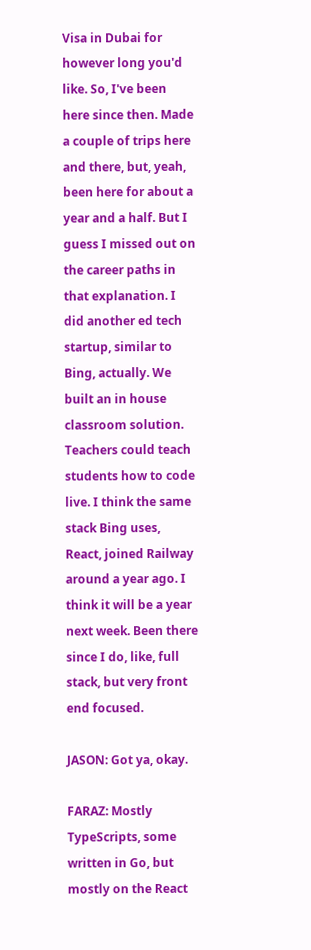Visa in Dubai for however long you'd like. So, I've been here since then. Made a couple of trips here and there, but, yeah, been here for about a year and a half. But I guess I missed out on the career paths in that explanation. I did another ed tech startup, similar to Bing, actually. We built an in house classroom solution. Teachers could teach students how to code live. I think the same stack Bing uses, React, joined Railway around a year ago. I think it will be a year next week. Been there since I do, like, full stack, but very front end focused.

JASON: Got ya, okay.

FARAZ: Mostly TypeScripts, some written in Go, but mostly on the React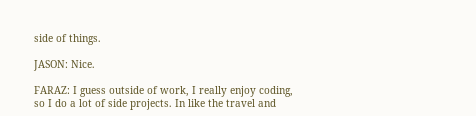side of things.

JASON: Nice.

FARAZ: I guess outside of work, I really enjoy coding, so I do a lot of side projects. In like the travel and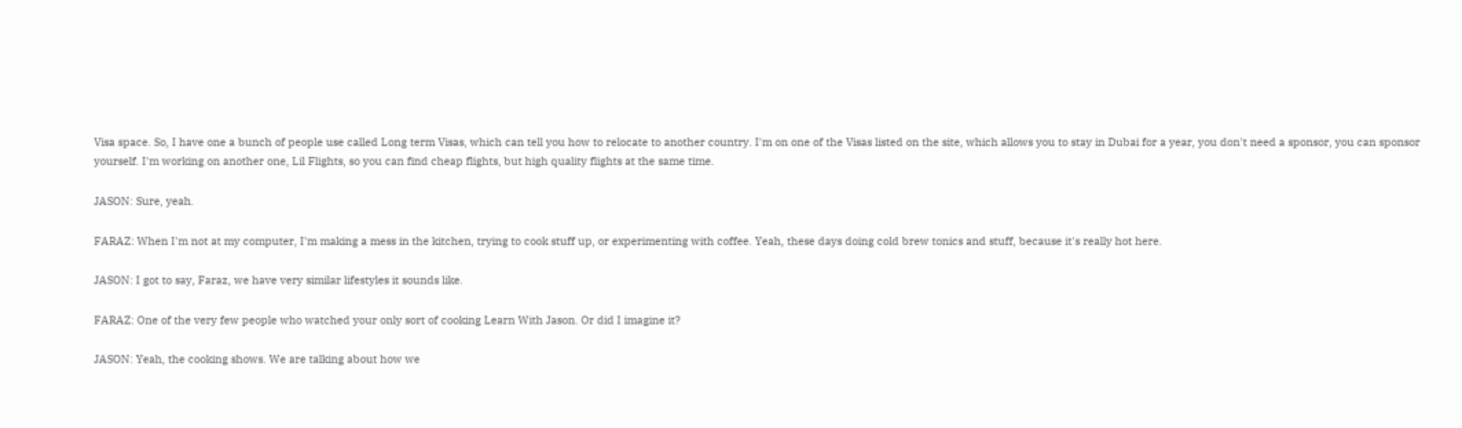Visa space. So, I have one a bunch of people use called Long term Visas, which can tell you how to relocate to another country. I'm on one of the Visas listed on the site, which allows you to stay in Dubai for a year, you don't need a sponsor, you can sponsor yourself. I'm working on another one, Lil Flights, so you can find cheap flights, but high quality flights at the same time.

JASON: Sure, yeah.

FARAZ: When I'm not at my computer, I'm making a mess in the kitchen, trying to cook stuff up, or experimenting with coffee. Yeah, these days doing cold brew tonics and stuff, because it's really hot here.

JASON: I got to say, Faraz, we have very similar lifestyles it sounds like.

FARAZ: One of the very few people who watched your only sort of cooking Learn With Jason. Or did I imagine it?

JASON: Yeah, the cooking shows. We are talking about how we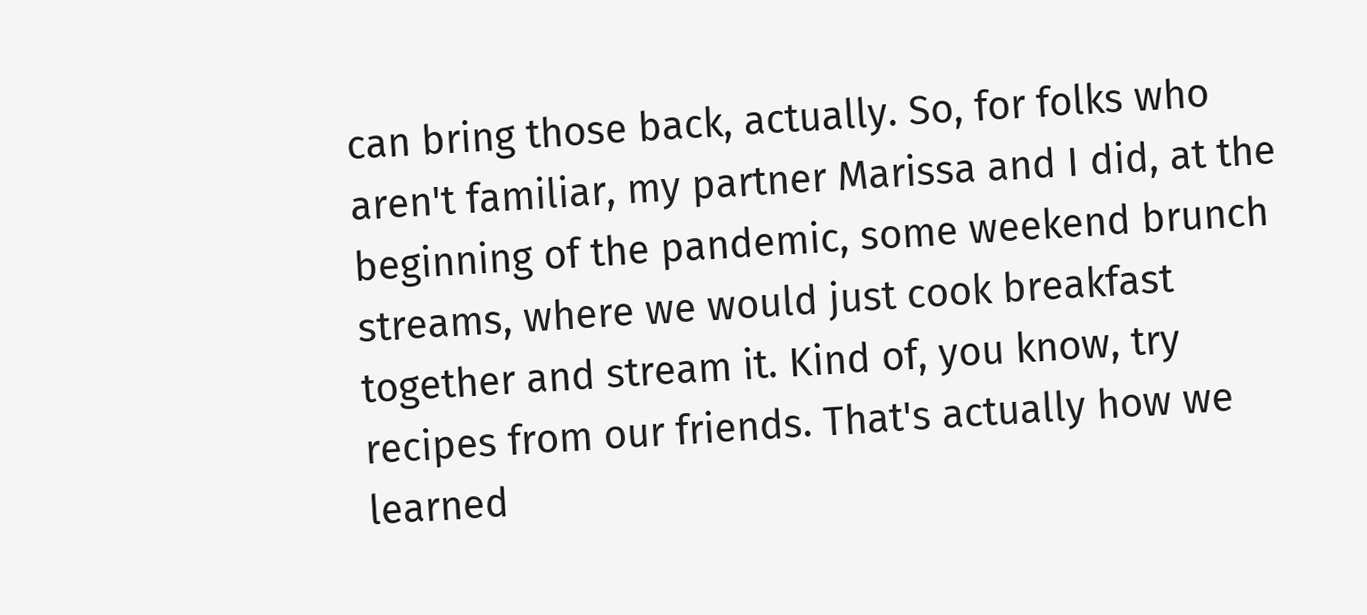can bring those back, actually. So, for folks who aren't familiar, my partner Marissa and I did, at the beginning of the pandemic, some weekend brunch streams, where we would just cook breakfast together and stream it. Kind of, you know, try recipes from our friends. That's actually how we learned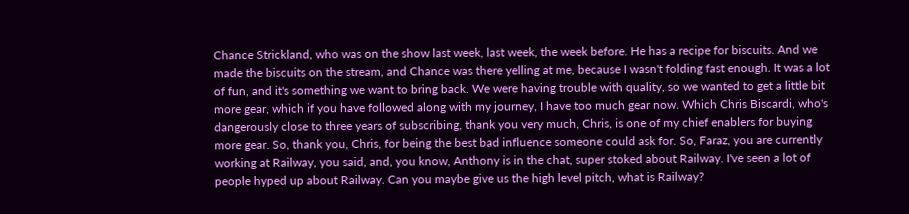Chance Strickland, who was on the show last week, last week, the week before. He has a recipe for biscuits. And we made the biscuits on the stream, and Chance was there yelling at me, because I wasn't folding fast enough. It was a lot of fun, and it's something we want to bring back. We were having trouble with quality, so we wanted to get a little bit more gear, which if you have followed along with my journey, I have too much gear now. Which Chris Biscardi, who's dangerously close to three years of subscribing, thank you very much, Chris, is one of my chief enablers for buying more gear. So, thank you, Chris, for being the best bad influence someone could ask for. So, Faraz, you are currently working at Railway, you said, and, you know, Anthony is in the chat, super stoked about Railway. I've seen a lot of people hyped up about Railway. Can you maybe give us the high level pitch, what is Railway?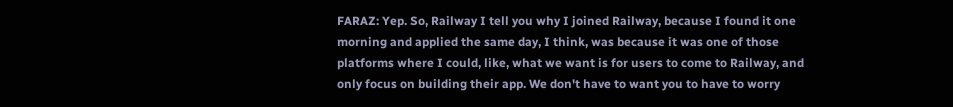FARAZ: Yep. So, Railway I tell you why I joined Railway, because I found it one morning and applied the same day, I think, was because it was one of those platforms where I could, like, what we want is for users to come to Railway, and only focus on building their app. We don't have to want you to have to worry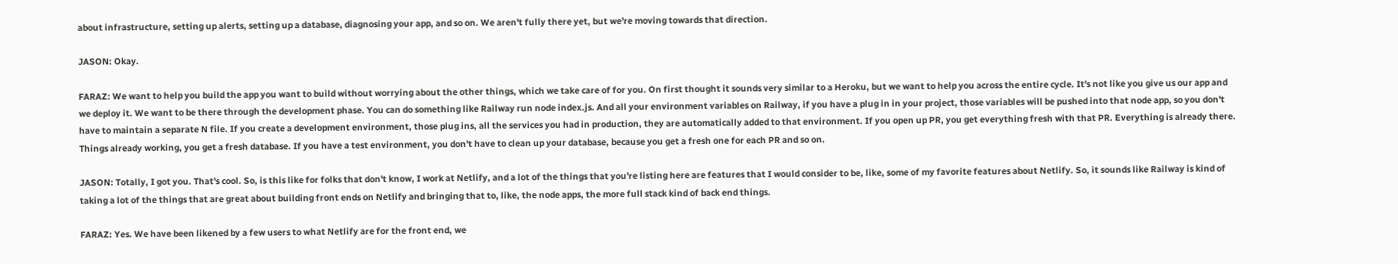about infrastructure, setting up alerts, setting up a database, diagnosing your app, and so on. We aren't fully there yet, but we're moving towards that direction.

JASON: Okay.

FARAZ: We want to help you build the app you want to build without worrying about the other things, which we take care of for you. On first thought it sounds very similar to a Heroku, but we want to help you across the entire cycle. It's not like you give us our app and we deploy it. We want to be there through the development phase. You can do something like Railway run node index.js. And all your environment variables on Railway, if you have a plug in in your project, those variables will be pushed into that node app, so you don't have to maintain a separate N file. If you create a development environment, those plug ins, all the services you had in production, they are automatically added to that environment. If you open up PR, you get everything fresh with that PR. Everything is already there. Things already working, you get a fresh database. If you have a test environment, you don't have to clean up your database, because you get a fresh one for each PR and so on.

JASON: Totally, I got you. That's cool. So, is this like for folks that don't know, I work at Netlify, and a lot of the things that you're listing here are features that I would consider to be, like, some of my favorite features about Netlify. So, it sounds like Railway is kind of taking a lot of the things that are great about building front ends on Netlify and bringing that to, like, the node apps, the more full stack kind of back end things.

FARAZ: Yes. We have been likened by a few users to what Netlify are for the front end, we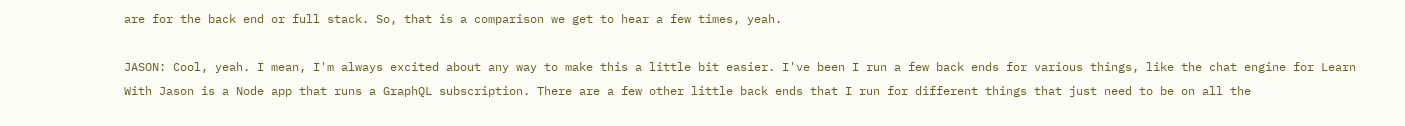are for the back end or full stack. So, that is a comparison we get to hear a few times, yeah.

JASON: Cool, yeah. I mean, I'm always excited about any way to make this a little bit easier. I've been I run a few back ends for various things, like the chat engine for Learn With Jason is a Node app that runs a GraphQL subscription. There are a few other little back ends that I run for different things that just need to be on all the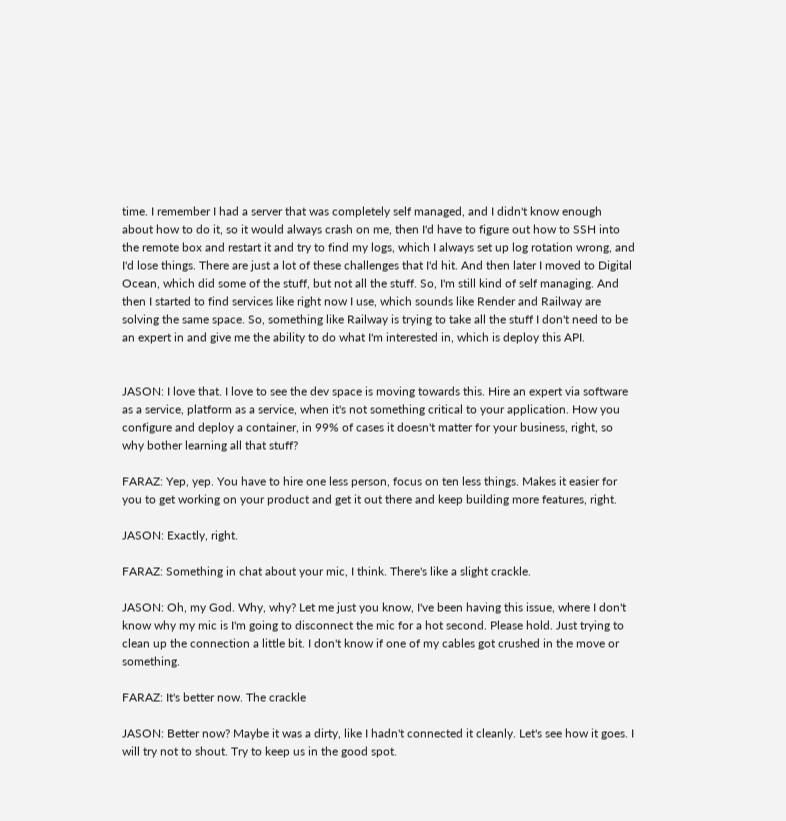time. I remember I had a server that was completely self managed, and I didn't know enough about how to do it, so it would always crash on me, then I'd have to figure out how to SSH into the remote box and restart it and try to find my logs, which I always set up log rotation wrong, and I'd lose things. There are just a lot of these challenges that I'd hit. And then later I moved to Digital Ocean, which did some of the stuff, but not all the stuff. So, I'm still kind of self managing. And then I started to find services like right now I use, which sounds like Render and Railway are solving the same space. So, something like Railway is trying to take all the stuff I don't need to be an expert in and give me the ability to do what I'm interested in, which is deploy this API.


JASON: I love that. I love to see the dev space is moving towards this. Hire an expert via software as a service, platform as a service, when it's not something critical to your application. How you configure and deploy a container, in 99% of cases it doesn't matter for your business, right, so why bother learning all that stuff?

FARAZ: Yep, yep. You have to hire one less person, focus on ten less things. Makes it easier for you to get working on your product and get it out there and keep building more features, right.

JASON: Exactly, right.

FARAZ: Something in chat about your mic, I think. There's like a slight crackle.

JASON: Oh, my God. Why, why? Let me just you know, I've been having this issue, where I don't know why my mic is I'm going to disconnect the mic for a hot second. Please hold. Just trying to clean up the connection a little bit. I don't know if one of my cables got crushed in the move or something.

FARAZ: It's better now. The crackle

JASON: Better now? Maybe it was a dirty, like I hadn't connected it cleanly. Let's see how it goes. I will try not to shout. Try to keep us in the good spot.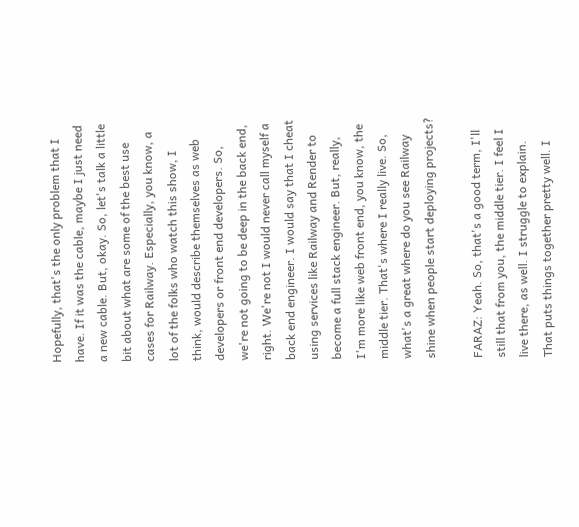Hopefully, that's the only problem that I have. If it was the cable, maybe I just need a new cable. But, okay. So, let's talk a little bit about what are some of the best use cases for Railway. Especially, you know, a lot of the folks who watch this show, I think, would describe themselves as web developers or front end developers. So, we're not going to be deep in the back end, right. We're not I would never call myself a back end engineer. I would say that I cheat using services like Railway and Render to become a full stack engineer. But, really, I'm more like web front end, you know, the middle tier. That's where I really live. So, what's a great where do you see Railway shine when people start deploying projects?

FARAZ: Yeah. So, that's a good term, I'll still that from you, the middle tier. I feel I live there, as well. I struggle to explain. That puts things together pretty well. I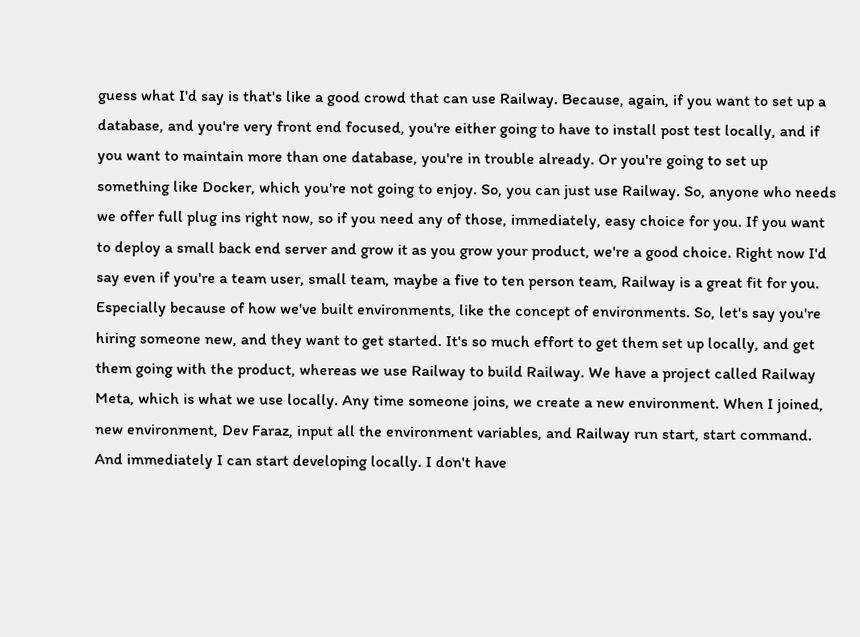guess what I'd say is that's like a good crowd that can use Railway. Because, again, if you want to set up a database, and you're very front end focused, you're either going to have to install post test locally, and if you want to maintain more than one database, you're in trouble already. Or you're going to set up something like Docker, which you're not going to enjoy. So, you can just use Railway. So, anyone who needs we offer full plug ins right now, so if you need any of those, immediately, easy choice for you. If you want to deploy a small back end server and grow it as you grow your product, we're a good choice. Right now I'd say even if you're a team user, small team, maybe a five to ten person team, Railway is a great fit for you. Especially because of how we've built environments, like the concept of environments. So, let's say you're hiring someone new, and they want to get started. It's so much effort to get them set up locally, and get them going with the product, whereas we use Railway to build Railway. We have a project called Railway Meta, which is what we use locally. Any time someone joins, we create a new environment. When I joined, new environment, Dev Faraz, input all the environment variables, and Railway run start, start command. And immediately I can start developing locally. I don't have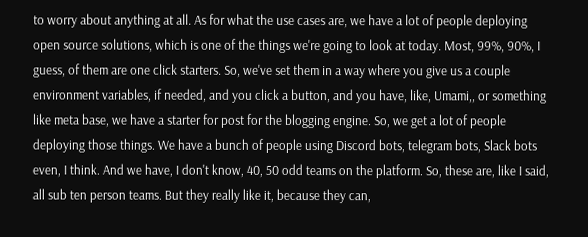to worry about anything at all. As for what the use cases are, we have a lot of people deploying open source solutions, which is one of the things we're going to look at today. Most, 99%, 90%, I guess, of them are one click starters. So, we've set them in a way where you give us a couple environment variables, if needed, and you click a button, and you have, like, Umami,, or something like meta base, we have a starter for post for the blogging engine. So, we get a lot of people deploying those things. We have a bunch of people using Discord bots, telegram bots, Slack bots even, I think. And we have, I don't know, 40, 50 odd teams on the platform. So, these are, like I said, all sub ten person teams. But they really like it, because they can,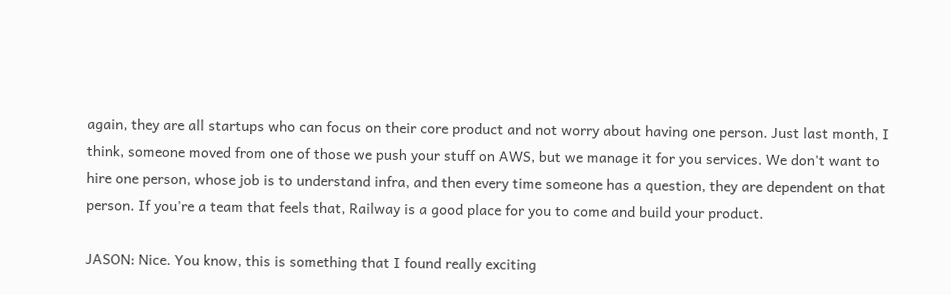again, they are all startups who can focus on their core product and not worry about having one person. Just last month, I think, someone moved from one of those we push your stuff on AWS, but we manage it for you services. We don't want to hire one person, whose job is to understand infra, and then every time someone has a question, they are dependent on that person. If you're a team that feels that, Railway is a good place for you to come and build your product.

JASON: Nice. You know, this is something that I found really exciting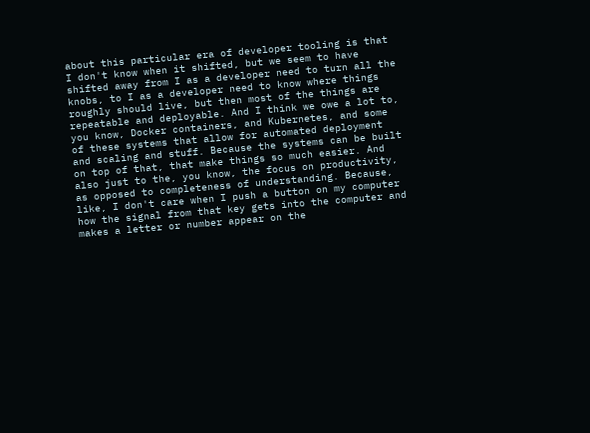about this particular era of developer tooling is that I don't know when it shifted, but we seem to have shifted away from I as a developer need to turn all the knobs, to I as a developer need to know where things roughly should live, but then most of the things are repeatable and deployable. And I think we owe a lot to, you know, Docker containers, and Kubernetes, and some of these systems that allow for automated deployment and scaling and stuff. Because the systems can be built on top of that, that make things so much easier. And also just to the, you know, the focus on productivity, as opposed to completeness of understanding. Because, like, I don't care when I push a button on my computer how the signal from that key gets into the computer and makes a letter or number appear on the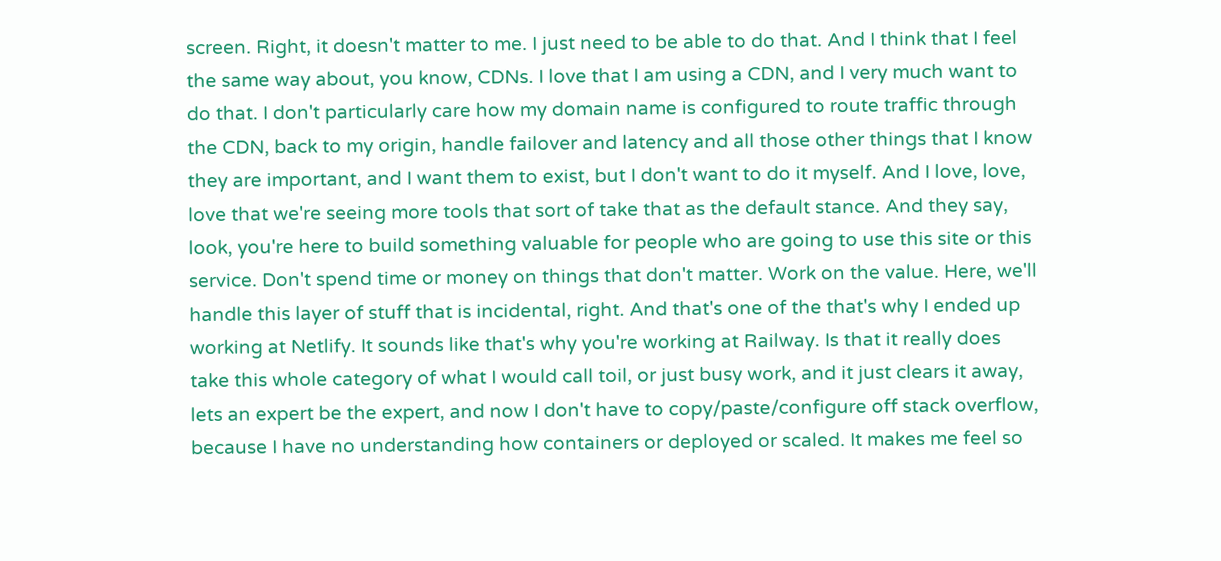screen. Right, it doesn't matter to me. I just need to be able to do that. And I think that I feel the same way about, you know, CDNs. I love that I am using a CDN, and I very much want to do that. I don't particularly care how my domain name is configured to route traffic through the CDN, back to my origin, handle failover and latency and all those other things that I know they are important, and I want them to exist, but I don't want to do it myself. And I love, love, love that we're seeing more tools that sort of take that as the default stance. And they say, look, you're here to build something valuable for people who are going to use this site or this service. Don't spend time or money on things that don't matter. Work on the value. Here, we'll handle this layer of stuff that is incidental, right. And that's one of the that's why I ended up working at Netlify. It sounds like that's why you're working at Railway. Is that it really does take this whole category of what I would call toil, or just busy work, and it just clears it away, lets an expert be the expert, and now I don't have to copy/paste/configure off stack overflow, because I have no understanding how containers or deployed or scaled. It makes me feel so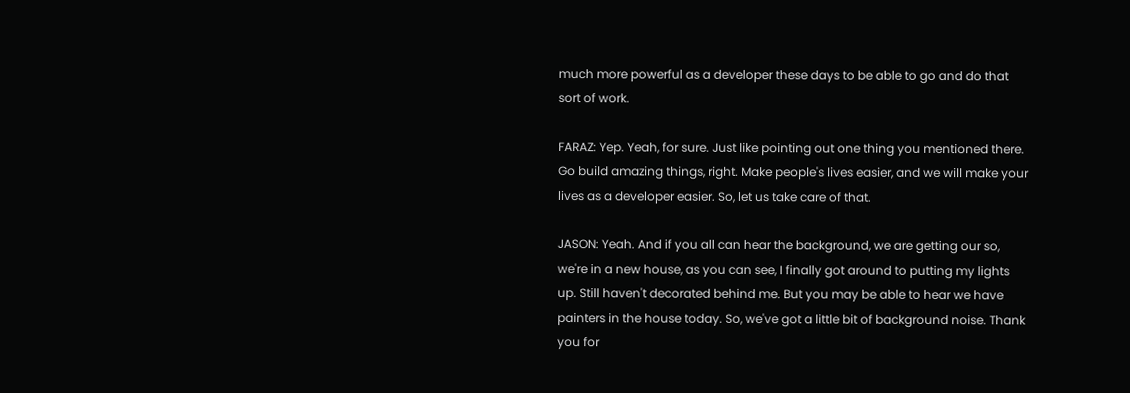much more powerful as a developer these days to be able to go and do that sort of work.

FARAZ: Yep. Yeah, for sure. Just like pointing out one thing you mentioned there. Go build amazing things, right. Make people's lives easier, and we will make your lives as a developer easier. So, let us take care of that.

JASON: Yeah. And if you all can hear the background, we are getting our so, we're in a new house, as you can see, I finally got around to putting my lights up. Still haven't decorated behind me. But you may be able to hear we have painters in the house today. So, we've got a little bit of background noise. Thank you for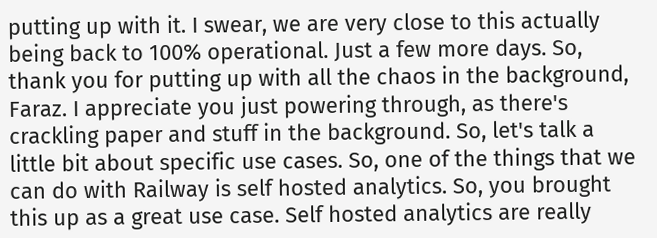putting up with it. I swear, we are very close to this actually being back to 100% operational. Just a few more days. So, thank you for putting up with all the chaos in the background, Faraz. I appreciate you just powering through, as there's crackling paper and stuff in the background. So, let's talk a little bit about specific use cases. So, one of the things that we can do with Railway is self hosted analytics. So, you brought this up as a great use case. Self hosted analytics are really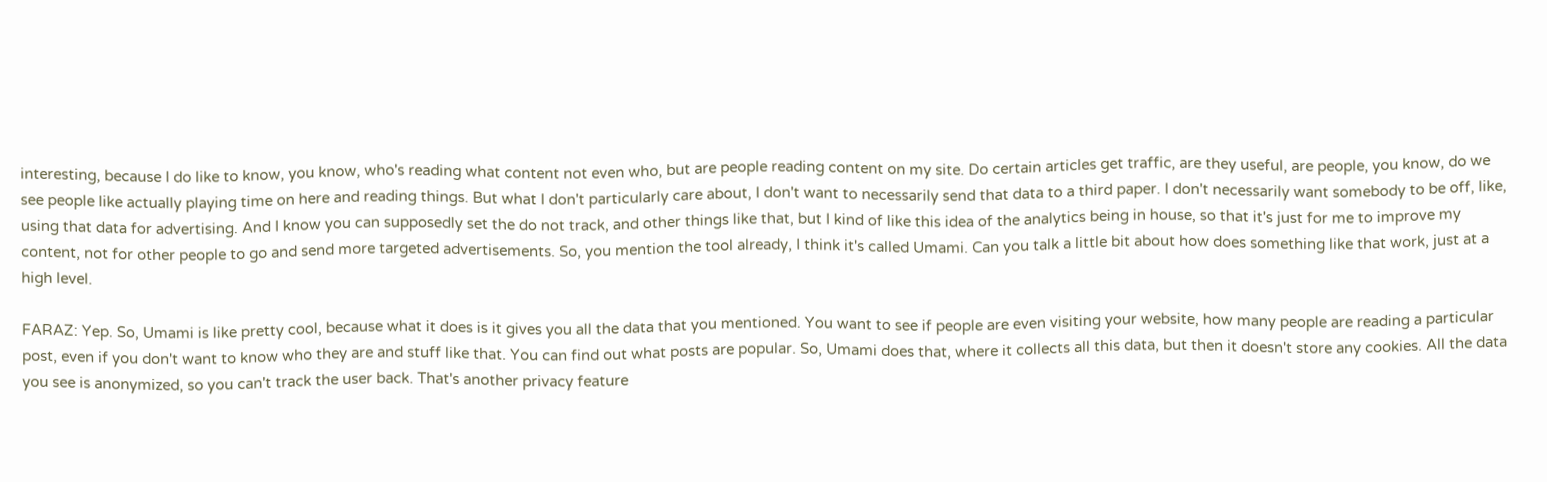interesting, because I do like to know, you know, who's reading what content not even who, but are people reading content on my site. Do certain articles get traffic, are they useful, are people, you know, do we see people like actually playing time on here and reading things. But what I don't particularly care about, I don't want to necessarily send that data to a third paper. I don't necessarily want somebody to be off, like, using that data for advertising. And I know you can supposedly set the do not track, and other things like that, but I kind of like this idea of the analytics being in house, so that it's just for me to improve my content, not for other people to go and send more targeted advertisements. So, you mention the tool already, I think it's called Umami. Can you talk a little bit about how does something like that work, just at a high level.

FARAZ: Yep. So, Umami is like pretty cool, because what it does is it gives you all the data that you mentioned. You want to see if people are even visiting your website, how many people are reading a particular post, even if you don't want to know who they are and stuff like that. You can find out what posts are popular. So, Umami does that, where it collects all this data, but then it doesn't store any cookies. All the data you see is anonymized, so you can't track the user back. That's another privacy feature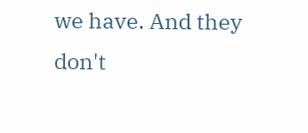we have. And they don't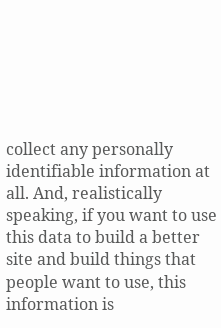collect any personally identifiable information at all. And, realistically speaking, if you want to use this data to build a better site and build things that people want to use, this information is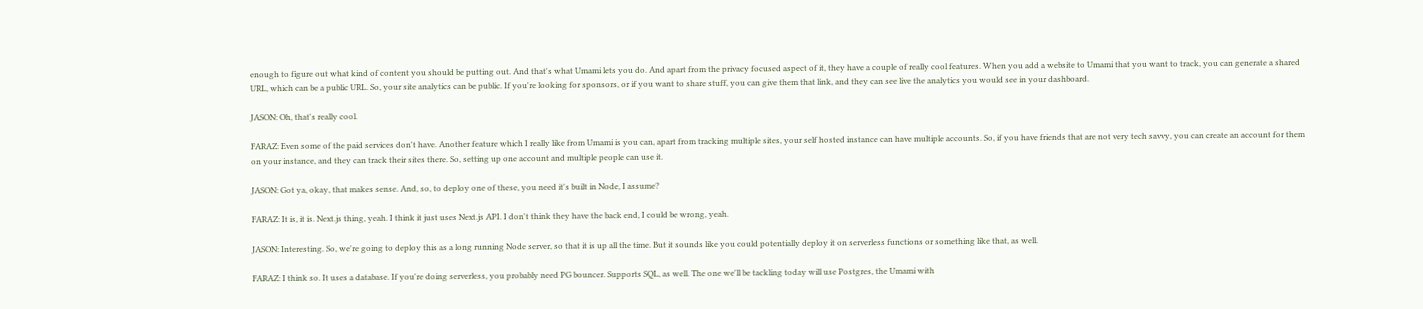enough to figure out what kind of content you should be putting out. And that's what Umami lets you do. And apart from the privacy focused aspect of it, they have a couple of really cool features. When you add a website to Umami that you want to track, you can generate a shared URL, which can be a public URL. So, your site analytics can be public. If you're looking for sponsors, or if you want to share stuff, you can give them that link, and they can see live the analytics you would see in your dashboard.

JASON: Oh, that's really cool.

FARAZ: Even some of the paid services don't have. Another feature which I really like from Umami is you can, apart from tracking multiple sites, your self hosted instance can have multiple accounts. So, if you have friends that are not very tech savvy, you can create an account for them on your instance, and they can track their sites there. So, setting up one account and multiple people can use it.

JASON: Got ya, okay, that makes sense. And, so, to deploy one of these, you need it's built in Node, I assume?

FARAZ: It is, it is. Next.js thing, yeah. I think it just uses Next.js API. I don't think they have the back end, I could be wrong, yeah.

JASON: Interesting. So, we're going to deploy this as a long running Node server, so that it is up all the time. But it sounds like you could potentially deploy it on serverless functions or something like that, as well.

FARAZ: I think so. It uses a database. If you're doing serverless, you probably need PG bouncer. Supports SQL, as well. The one we'll be tackling today will use Postgres, the Umami with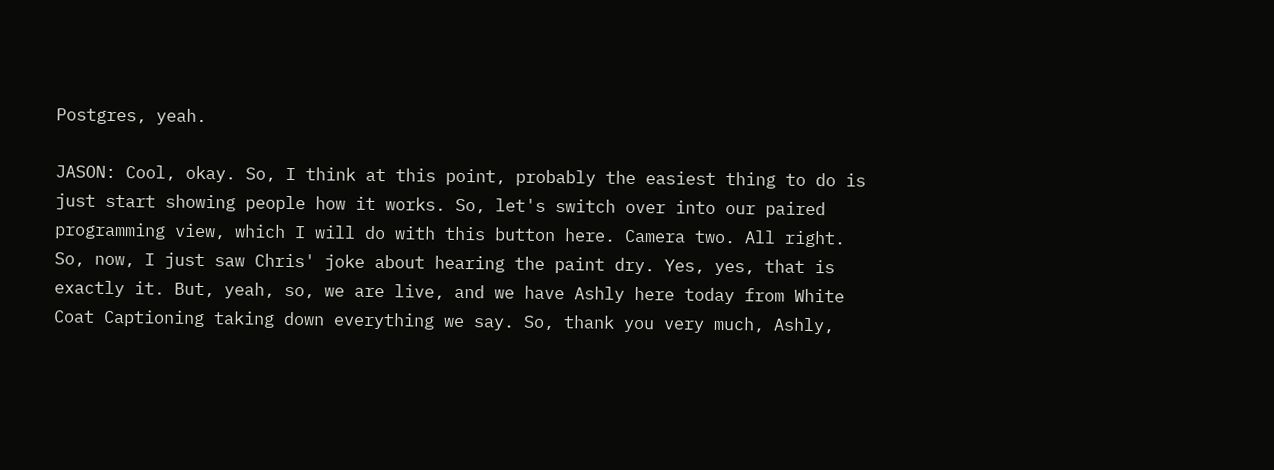Postgres, yeah.

JASON: Cool, okay. So, I think at this point, probably the easiest thing to do is just start showing people how it works. So, let's switch over into our paired programming view, which I will do with this button here. Camera two. All right. So, now, I just saw Chris' joke about hearing the paint dry. Yes, yes, that is exactly it. But, yeah, so, we are live, and we have Ashly here today from White Coat Captioning taking down everything we say. So, thank you very much, Ashly,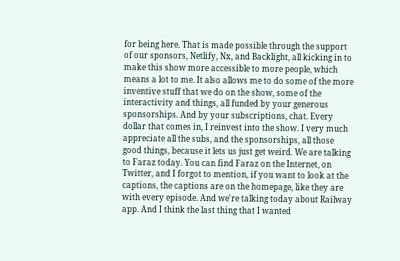for being here. That is made possible through the support of our sponsors, Netlify, Nx, and Backlight, all kicking in to make this show more accessible to more people, which means a lot to me. It also allows me to do some of the more inventive stuff that we do on the show, some of the interactivity and things, all funded by your generous sponsorships. And by your subscriptions, chat. Every dollar that comes in, I reinvest into the show. I very much appreciate all the subs, and the sponsorships, all those good things, because it lets us just get weird. We are talking to Faraz today. You can find Faraz on the Internet, on Twitter, and I forgot to mention, if you want to look at the captions, the captions are on the homepage, like they are with every episode. And we're talking today about Railway app. And I think the last thing that I wanted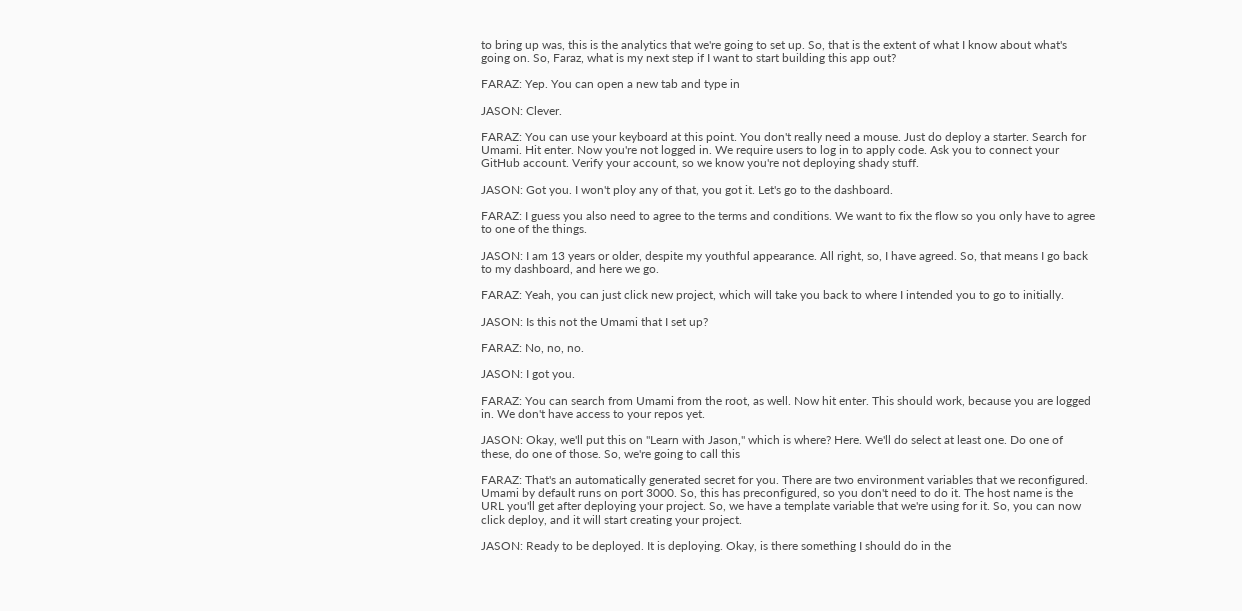to bring up was, this is the analytics that we're going to set up. So, that is the extent of what I know about what's going on. So, Faraz, what is my next step if I want to start building this app out?

FARAZ: Yep. You can open a new tab and type in

JASON: Clever.

FARAZ: You can use your keyboard at this point. You don't really need a mouse. Just do deploy a starter. Search for Umami. Hit enter. Now you're not logged in. We require users to log in to apply code. Ask you to connect your GitHub account. Verify your account, so we know you're not deploying shady stuff.

JASON: Got you. I won't ploy any of that, you got it. Let's go to the dashboard.

FARAZ: I guess you also need to agree to the terms and conditions. We want to fix the flow so you only have to agree to one of the things.

JASON: I am 13 years or older, despite my youthful appearance. All right, so, I have agreed. So, that means I go back to my dashboard, and here we go.

FARAZ: Yeah, you can just click new project, which will take you back to where I intended you to go to initially.

JASON: Is this not the Umami that I set up?

FARAZ: No, no, no.

JASON: I got you.

FARAZ: You can search from Umami from the root, as well. Now hit enter. This should work, because you are logged in. We don't have access to your repos yet.

JASON: Okay, we'll put this on "Learn with Jason," which is where? Here. We'll do select at least one. Do one of these, do one of those. So, we're going to call this

FARAZ: That's an automatically generated secret for you. There are two environment variables that we reconfigured. Umami by default runs on port 3000. So, this has preconfigured, so you don't need to do it. The host name is the URL you'll get after deploying your project. So, we have a template variable that we're using for it. So, you can now click deploy, and it will start creating your project.

JASON: Ready to be deployed. It is deploying. Okay, is there something I should do in the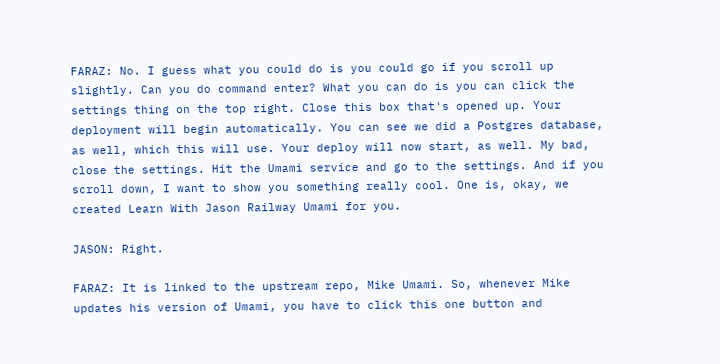FARAZ: No. I guess what you could do is you could go if you scroll up slightly. Can you do command enter? What you can do is you can click the settings thing on the top right. Close this box that's opened up. Your deployment will begin automatically. You can see we did a Postgres database, as well, which this will use. Your deploy will now start, as well. My bad, close the settings. Hit the Umami service and go to the settings. And if you scroll down, I want to show you something really cool. One is, okay, we created Learn With Jason Railway Umami for you.

JASON: Right.

FARAZ: It is linked to the upstream repo, Mike Umami. So, whenever Mike updates his version of Umami, you have to click this one button and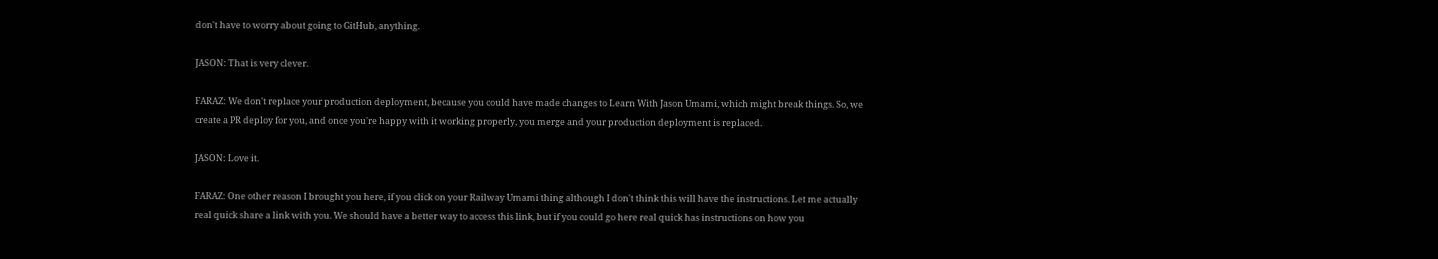don't have to worry about going to GitHub, anything.

JASON: That is very clever.

FARAZ: We don't replace your production deployment, because you could have made changes to Learn With Jason Umami, which might break things. So, we create a PR deploy for you, and once you're happy with it working properly, you merge and your production deployment is replaced.

JASON: Love it.

FARAZ: One other reason I brought you here, if you click on your Railway Umami thing although I don't think this will have the instructions. Let me actually real quick share a link with you. We should have a better way to access this link, but if you could go here real quick has instructions on how you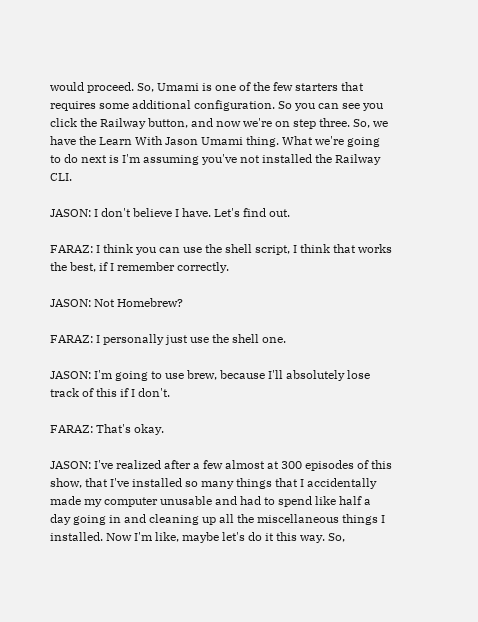would proceed. So, Umami is one of the few starters that requires some additional configuration. So you can see you click the Railway button, and now we're on step three. So, we have the Learn With Jason Umami thing. What we're going to do next is I'm assuming you've not installed the Railway CLI.

JASON: I don't believe I have. Let's find out.

FARAZ: I think you can use the shell script, I think that works the best, if I remember correctly.

JASON: Not Homebrew?

FARAZ: I personally just use the shell one.

JASON: I'm going to use brew, because I'll absolutely lose track of this if I don't.

FARAZ: That's okay.

JASON: I've realized after a few almost at 300 episodes of this show, that I've installed so many things that I accidentally made my computer unusable and had to spend like half a day going in and cleaning up all the miscellaneous things I installed. Now I'm like, maybe let's do it this way. So,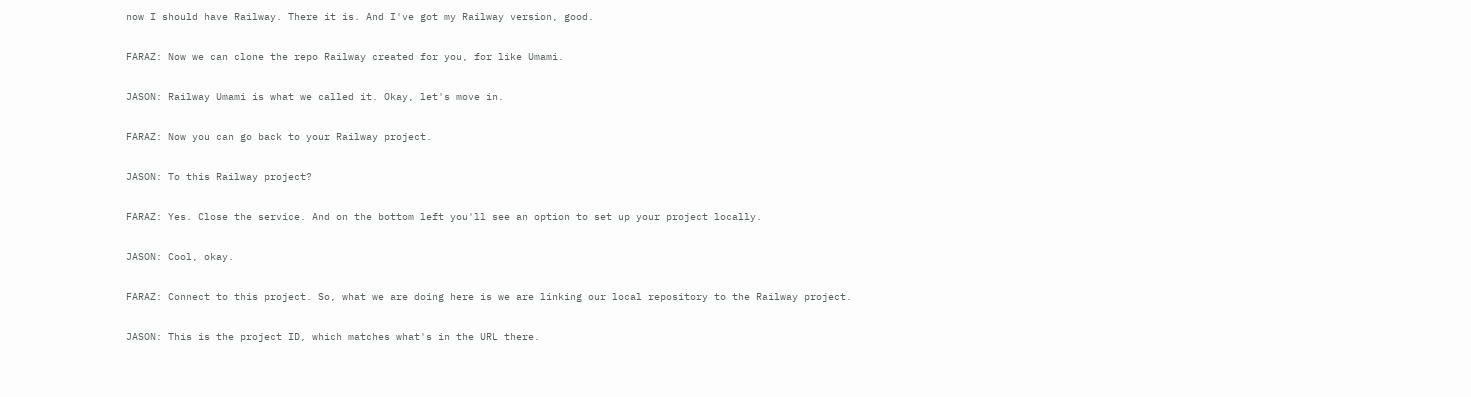now I should have Railway. There it is. And I've got my Railway version, good.

FARAZ: Now we can clone the repo Railway created for you, for like Umami.

JASON: Railway Umami is what we called it. Okay, let's move in.

FARAZ: Now you can go back to your Railway project.

JASON: To this Railway project?

FARAZ: Yes. Close the service. And on the bottom left you'll see an option to set up your project locally.

JASON: Cool, okay.

FARAZ: Connect to this project. So, what we are doing here is we are linking our local repository to the Railway project.

JASON: This is the project ID, which matches what's in the URL there.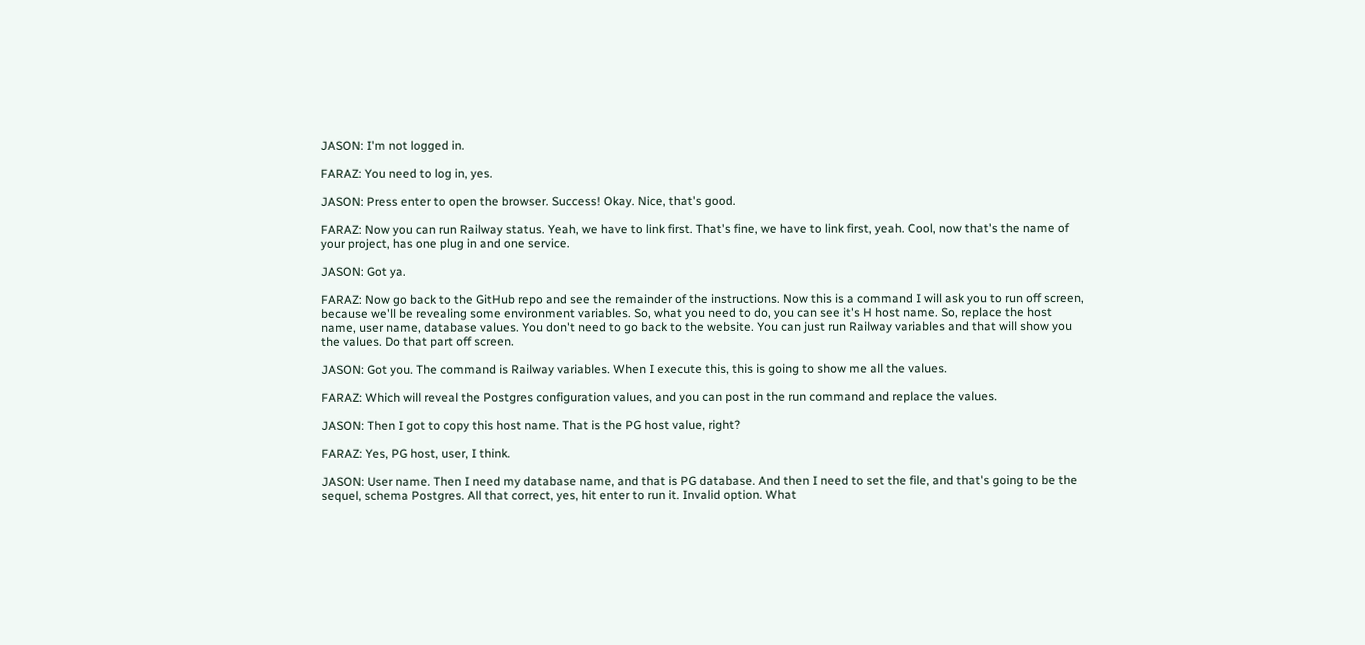JASON: I'm not logged in.

FARAZ: You need to log in, yes.

JASON: Press enter to open the browser. Success! Okay. Nice, that's good.

FARAZ: Now you can run Railway status. Yeah, we have to link first. That's fine, we have to link first, yeah. Cool, now that's the name of your project, has one plug in and one service.

JASON: Got ya.

FARAZ: Now go back to the GitHub repo and see the remainder of the instructions. Now this is a command I will ask you to run off screen, because we'll be revealing some environment variables. So, what you need to do, you can see it's H host name. So, replace the host name, user name, database values. You don't need to go back to the website. You can just run Railway variables and that will show you the values. Do that part off screen.

JASON: Got you. The command is Railway variables. When I execute this, this is going to show me all the values.

FARAZ: Which will reveal the Postgres configuration values, and you can post in the run command and replace the values.

JASON: Then I got to copy this host name. That is the PG host value, right?

FARAZ: Yes, PG host, user, I think.

JASON: User name. Then I need my database name, and that is PG database. And then I need to set the file, and that's going to be the sequel, schema Postgres. All that correct, yes, hit enter to run it. Invalid option. What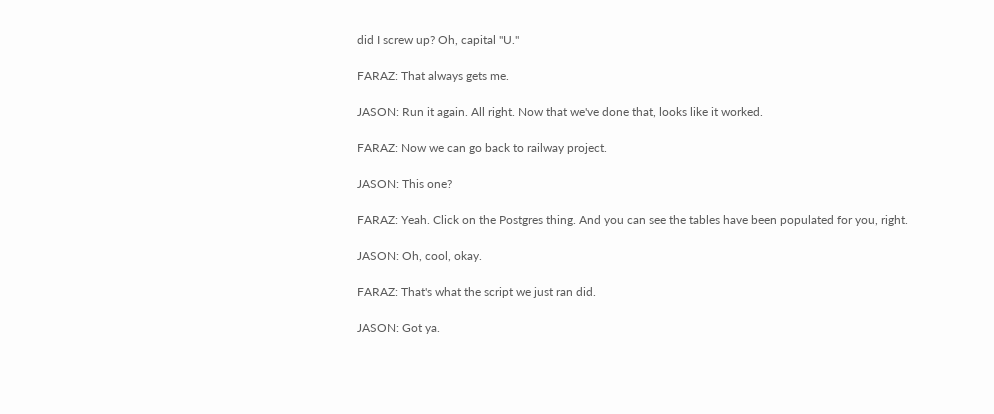did I screw up? Oh, capital "U."

FARAZ: That always gets me.

JASON: Run it again. All right. Now that we've done that, looks like it worked.

FARAZ: Now we can go back to railway project.

JASON: This one?

FARAZ: Yeah. Click on the Postgres thing. And you can see the tables have been populated for you, right.

JASON: Oh, cool, okay.

FARAZ: That's what the script we just ran did.

JASON: Got ya.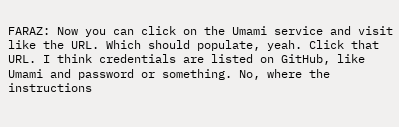FARAZ: Now you can click on the Umami service and visit like the URL. Which should populate, yeah. Click that URL. I think credentials are listed on GitHub, like Umami and password or something. No, where the instructions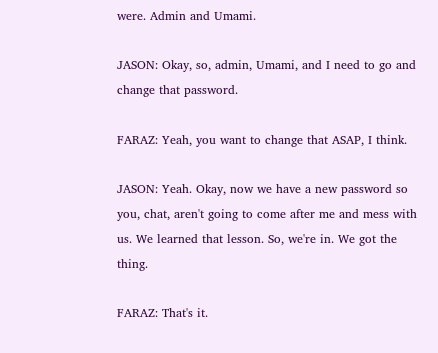were. Admin and Umami.

JASON: Okay, so, admin, Umami, and I need to go and change that password.

FARAZ: Yeah, you want to change that ASAP, I think.

JASON: Yeah. Okay, now we have a new password so you, chat, aren't going to come after me and mess with us. We learned that lesson. So, we're in. We got the thing.

FARAZ: That's it.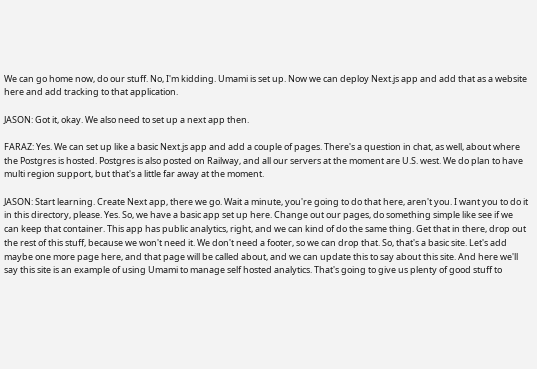We can go home now, do our stuff. No, I'm kidding. Umami is set up. Now we can deploy Next.js app and add that as a website here and add tracking to that application.

JASON: Got it, okay. We also need to set up a next app then.

FARAZ: Yes. We can set up like a basic Next.js app and add a couple of pages. There's a question in chat, as well, about where the Postgres is hosted. Postgres is also posted on Railway, and all our servers at the moment are U.S. west. We do plan to have multi region support, but that's a little far away at the moment.

JASON: Start learning. Create Next app, there we go. Wait a minute, you're going to do that here, aren't you. I want you to do it in this directory, please. Yes. So, we have a basic app set up here. Change out our pages, do something simple like see if we can keep that container. This app has public analytics, right, and we can kind of do the same thing. Get that in there, drop out the rest of this stuff, because we won't need it. We don't need a footer, so we can drop that. So, that's a basic site. Let's add maybe one more page here, and that page will be called about, and we can update this to say about this site. And here we'll say this site is an example of using Umami to manage self hosted analytics. That's going to give us plenty of good stuff to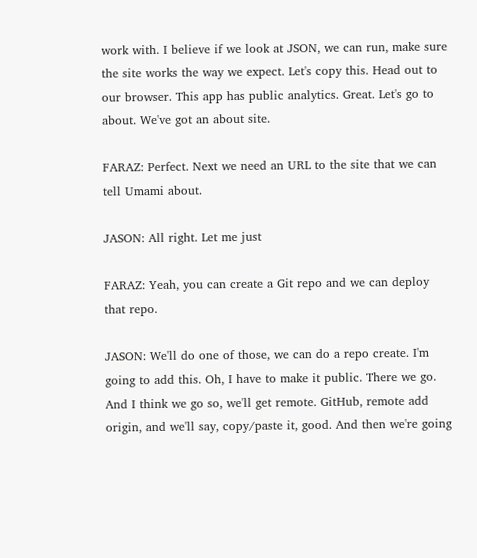work with. I believe if we look at JSON, we can run, make sure the site works the way we expect. Let's copy this. Head out to our browser. This app has public analytics. Great. Let's go to about. We've got an about site.

FARAZ: Perfect. Next we need an URL to the site that we can tell Umami about.

JASON: All right. Let me just

FARAZ: Yeah, you can create a Git repo and we can deploy that repo.

JASON: We'll do one of those, we can do a repo create. I'm going to add this. Oh, I have to make it public. There we go. And I think we go so, we'll get remote. GitHub, remote add origin, and we'll say, copy/paste it, good. And then we're going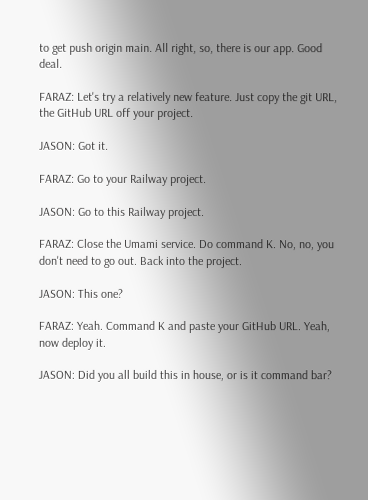to get push origin main. All right, so, there is our app. Good deal.

FARAZ: Let's try a relatively new feature. Just copy the git URL, the GitHub URL off your project.

JASON: Got it.

FARAZ: Go to your Railway project.

JASON: Go to this Railway project.

FARAZ: Close the Umami service. Do command K. No, no, you don't need to go out. Back into the project.

JASON: This one?

FARAZ: Yeah. Command K and paste your GitHub URL. Yeah, now deploy it.

JASON: Did you all build this in house, or is it command bar?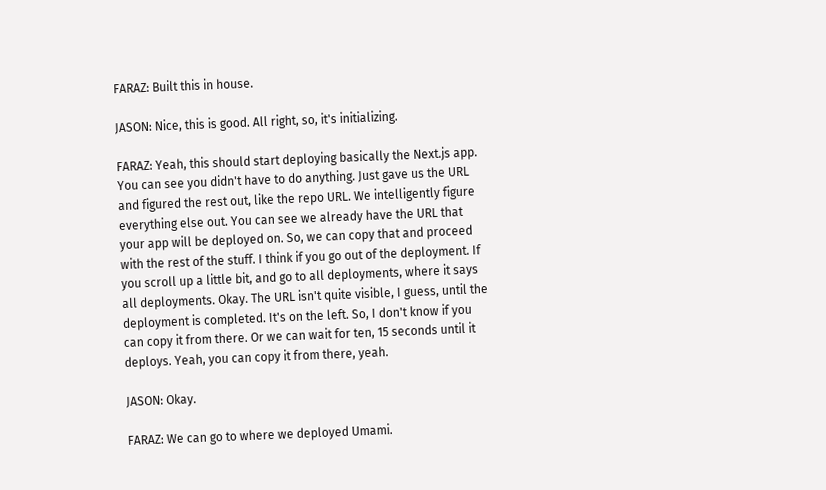FARAZ: Built this in house.

JASON: Nice, this is good. All right, so, it's initializing.

FARAZ: Yeah, this should start deploying basically the Next.js app. You can see you didn't have to do anything. Just gave us the URL and figured the rest out, like the repo URL. We intelligently figure everything else out. You can see we already have the URL that your app will be deployed on. So, we can copy that and proceed with the rest of the stuff. I think if you go out of the deployment. If you scroll up a little bit, and go to all deployments, where it says all deployments. Okay. The URL isn't quite visible, I guess, until the deployment is completed. It's on the left. So, I don't know if you can copy it from there. Or we can wait for ten, 15 seconds until it deploys. Yeah, you can copy it from there, yeah.

JASON: Okay.

FARAZ: We can go to where we deployed Umami.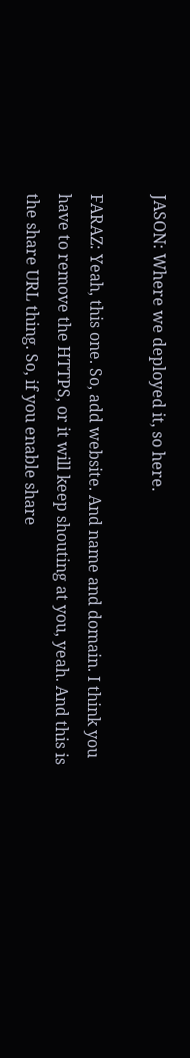JASON: Where we deployed it, so here.

FARAZ: Yeah, this one. So, add website. And name and domain. I think you have to remove the HTTPS, or it will keep shouting at you, yeah. And this is the share URL thing. So, if you enable share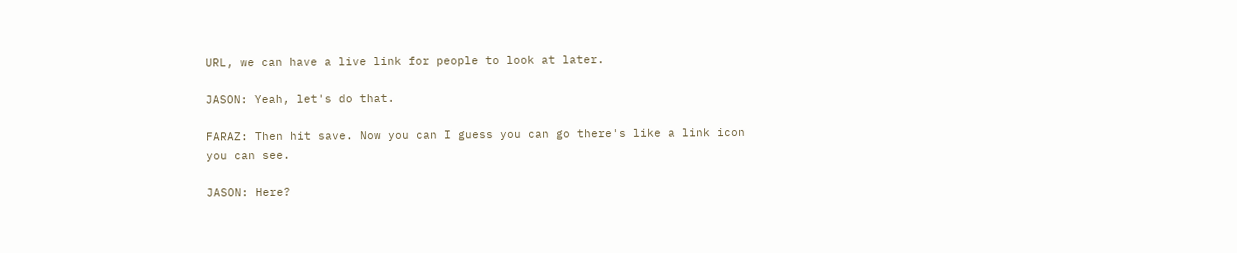URL, we can have a live link for people to look at later.

JASON: Yeah, let's do that.

FARAZ: Then hit save. Now you can I guess you can go there's like a link icon you can see.

JASON: Here?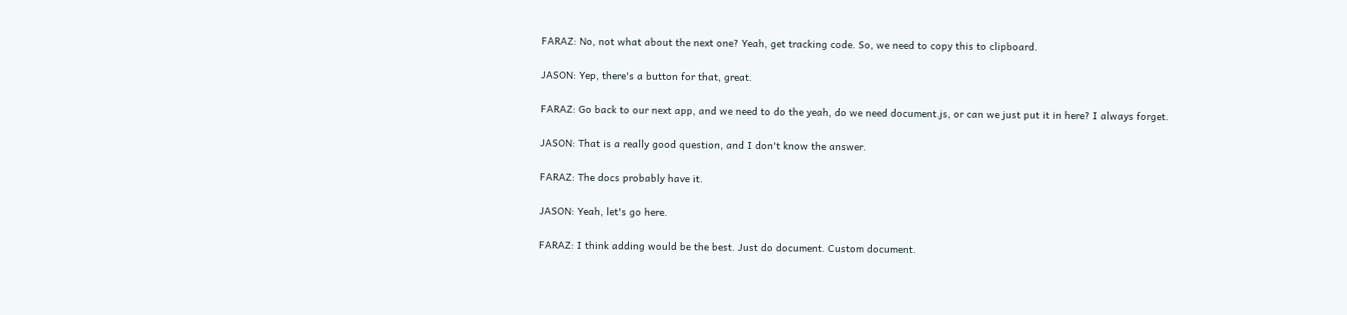FARAZ: No, not what about the next one? Yeah, get tracking code. So, we need to copy this to clipboard.

JASON: Yep, there's a button for that, great.

FARAZ: Go back to our next app, and we need to do the yeah, do we need document.js, or can we just put it in here? I always forget.

JASON: That is a really good question, and I don't know the answer.

FARAZ: The docs probably have it.

JASON: Yeah, let's go here.

FARAZ: I think adding would be the best. Just do document. Custom document.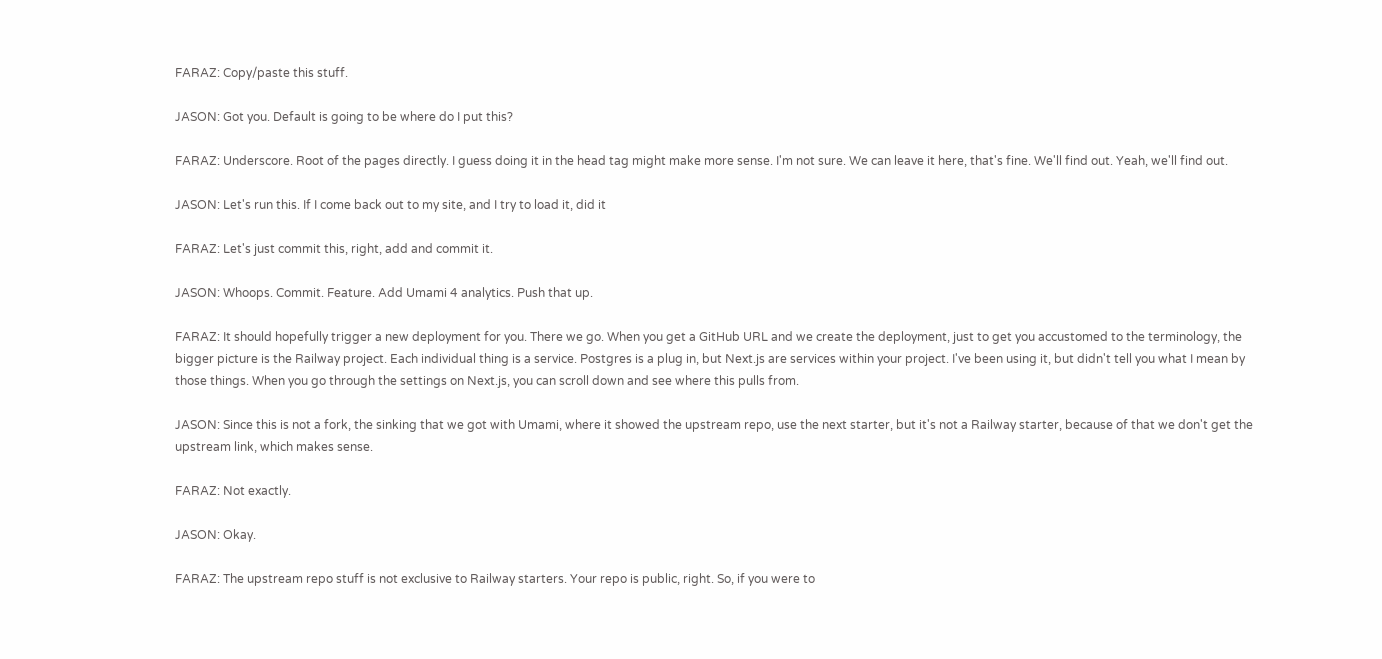FARAZ: Copy/paste this stuff.

JASON: Got you. Default is going to be where do I put this?

FARAZ: Underscore. Root of the pages directly. I guess doing it in the head tag might make more sense. I'm not sure. We can leave it here, that's fine. We'll find out. Yeah, we'll find out.

JASON: Let's run this. If I come back out to my site, and I try to load it, did it

FARAZ: Let's just commit this, right, add and commit it.

JASON: Whoops. Commit. Feature. Add Umami 4 analytics. Push that up.

FARAZ: It should hopefully trigger a new deployment for you. There we go. When you get a GitHub URL and we create the deployment, just to get you accustomed to the terminology, the bigger picture is the Railway project. Each individual thing is a service. Postgres is a plug in, but Next.js are services within your project. I've been using it, but didn't tell you what I mean by those things. When you go through the settings on Next.js, you can scroll down and see where this pulls from.

JASON: Since this is not a fork, the sinking that we got with Umami, where it showed the upstream repo, use the next starter, but it's not a Railway starter, because of that we don't get the upstream link, which makes sense.

FARAZ: Not exactly.

JASON: Okay.

FARAZ: The upstream repo stuff is not exclusive to Railway starters. Your repo is public, right. So, if you were to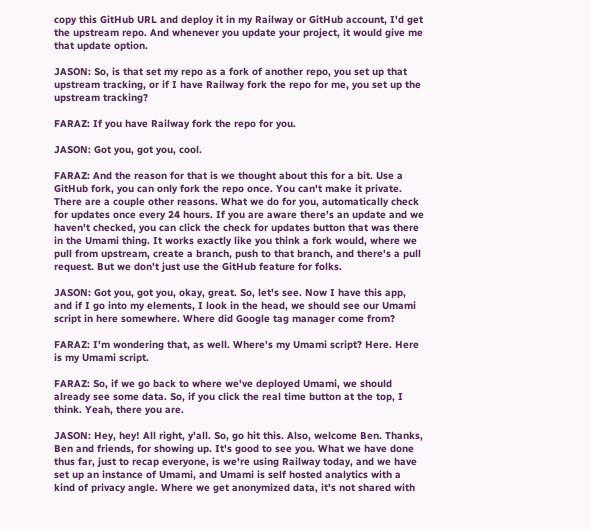copy this GitHub URL and deploy it in my Railway or GitHub account, I'd get the upstream repo. And whenever you update your project, it would give me that update option.

JASON: So, is that set my repo as a fork of another repo, you set up that upstream tracking, or if I have Railway fork the repo for me, you set up the upstream tracking?

FARAZ: If you have Railway fork the repo for you.

JASON: Got you, got you, cool.

FARAZ: And the reason for that is we thought about this for a bit. Use a GitHub fork, you can only fork the repo once. You can't make it private. There are a couple other reasons. What we do for you, automatically check for updates once every 24 hours. If you are aware there's an update and we haven't checked, you can click the check for updates button that was there in the Umami thing. It works exactly like you think a fork would, where we pull from upstream, create a branch, push to that branch, and there's a pull request. But we don't just use the GitHub feature for folks.

JASON: Got you, got you, okay, great. So, let's see. Now I have this app, and if I go into my elements, I look in the head, we should see our Umami script in here somewhere. Where did Google tag manager come from?

FARAZ: I'm wondering that, as well. Where's my Umami script? Here. Here is my Umami script.

FARAZ: So, if we go back to where we've deployed Umami, we should already see some data. So, if you click the real time button at the top, I think. Yeah, there you are.

JASON: Hey, hey! All right, y'all. So, go hit this. Also, welcome Ben. Thanks, Ben and friends, for showing up. It's good to see you. What we have done thus far, just to recap everyone, is we're using Railway today, and we have set up an instance of Umami, and Umami is self hosted analytics with a kind of privacy angle. Where we get anonymized data, it's not shared with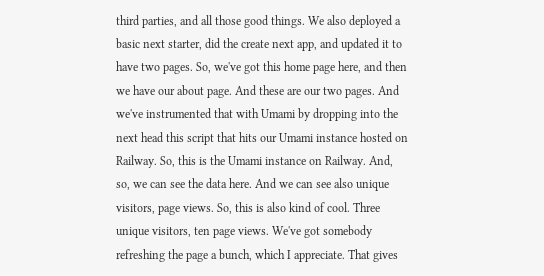third parties, and all those good things. We also deployed a basic next starter, did the create next app, and updated it to have two pages. So, we've got this home page here, and then we have our about page. And these are our two pages. And we've instrumented that with Umami by dropping into the next head this script that hits our Umami instance hosted on Railway. So, this is the Umami instance on Railway. And, so, we can see the data here. And we can see also unique visitors, page views. So, this is also kind of cool. Three unique visitors, ten page views. We've got somebody refreshing the page a bunch, which I appreciate. That gives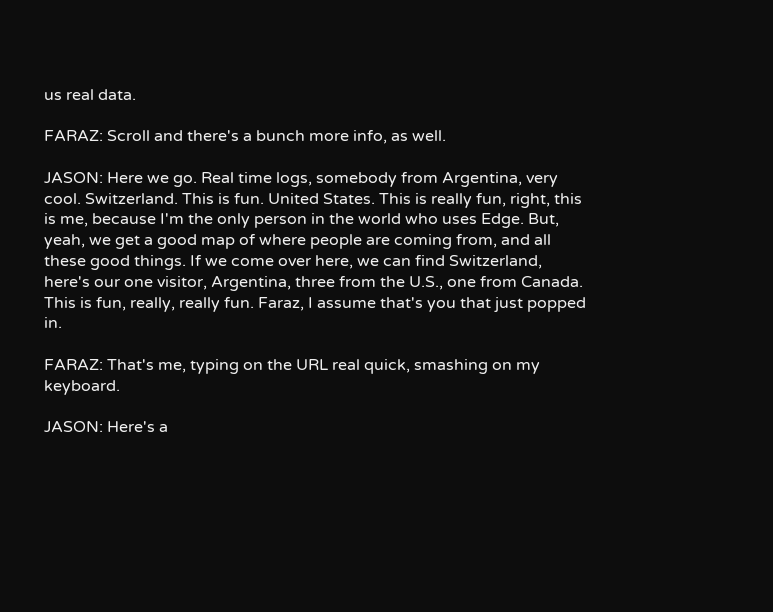us real data.

FARAZ: Scroll and there's a bunch more info, as well.

JASON: Here we go. Real time logs, somebody from Argentina, very cool. Switzerland. This is fun. United States. This is really fun, right, this is me, because I'm the only person in the world who uses Edge. But, yeah, we get a good map of where people are coming from, and all these good things. If we come over here, we can find Switzerland, here's our one visitor, Argentina, three from the U.S., one from Canada. This is fun, really, really fun. Faraz, I assume that's you that just popped in.

FARAZ: That's me, typing on the URL real quick, smashing on my keyboard.

JASON: Here's a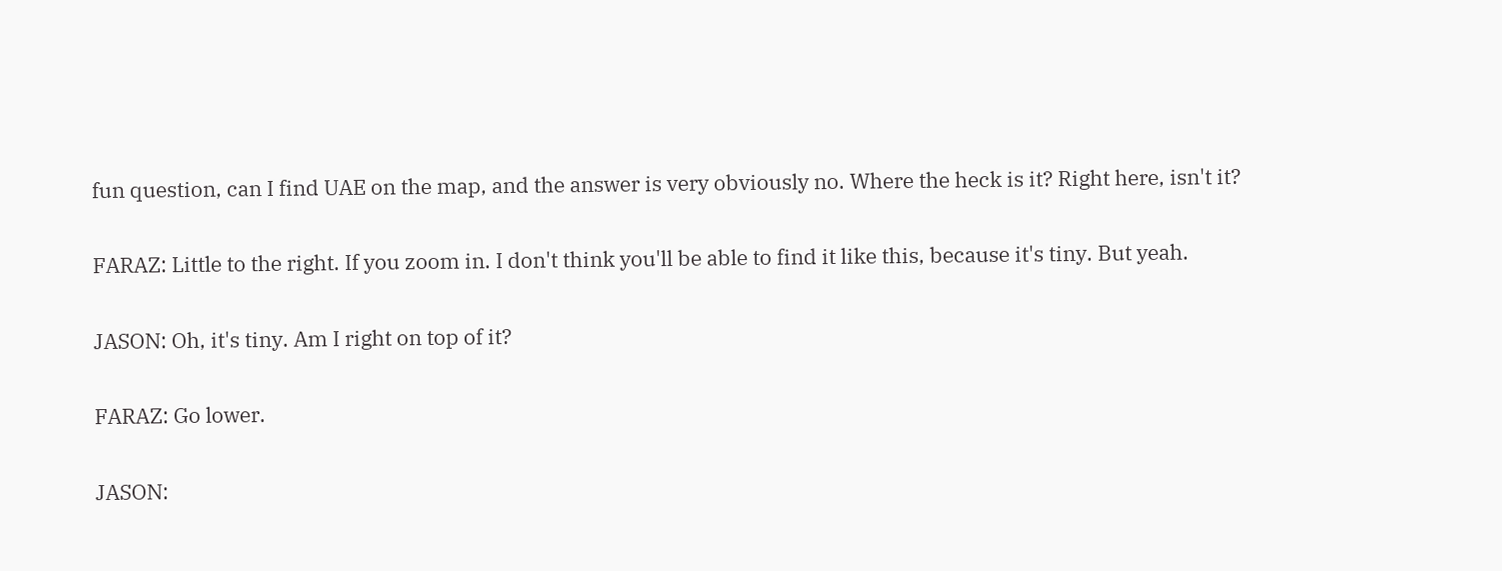fun question, can I find UAE on the map, and the answer is very obviously no. Where the heck is it? Right here, isn't it?

FARAZ: Little to the right. If you zoom in. I don't think you'll be able to find it like this, because it's tiny. But yeah.

JASON: Oh, it's tiny. Am I right on top of it?

FARAZ: Go lower.

JASON: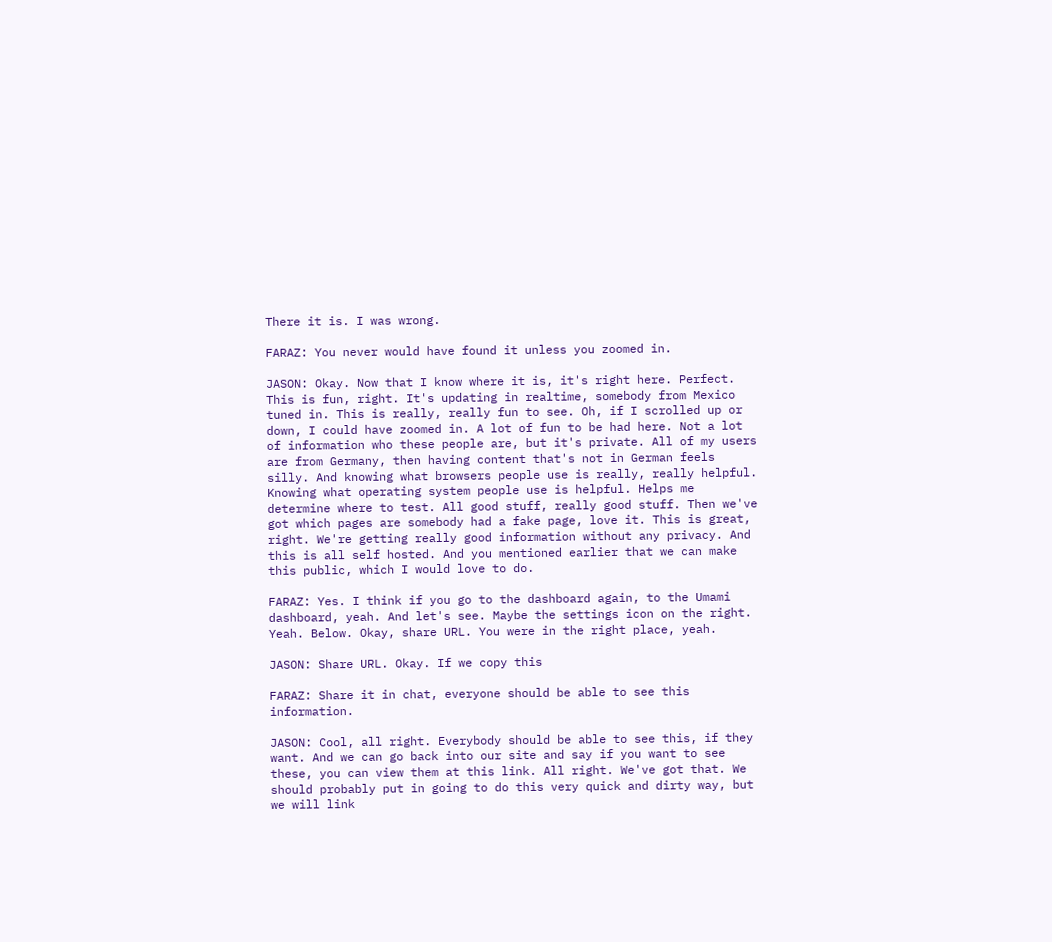There it is. I was wrong.

FARAZ: You never would have found it unless you zoomed in.

JASON: Okay. Now that I know where it is, it's right here. Perfect. This is fun, right. It's updating in realtime, somebody from Mexico tuned in. This is really, really fun to see. Oh, if I scrolled up or down, I could have zoomed in. A lot of fun to be had here. Not a lot of information who these people are, but it's private. All of my users are from Germany, then having content that's not in German feels silly. And knowing what browsers people use is really, really helpful. Knowing what operating system people use is helpful. Helps me determine where to test. All good stuff, really good stuff. Then we've got which pages are somebody had a fake page, love it. This is great, right. We're getting really good information without any privacy. And this is all self hosted. And you mentioned earlier that we can make this public, which I would love to do.

FARAZ: Yes. I think if you go to the dashboard again, to the Umami dashboard, yeah. And let's see. Maybe the settings icon on the right. Yeah. Below. Okay, share URL. You were in the right place, yeah.

JASON: Share URL. Okay. If we copy this

FARAZ: Share it in chat, everyone should be able to see this information.

JASON: Cool, all right. Everybody should be able to see this, if they want. And we can go back into our site and say if you want to see these, you can view them at this link. All right. We've got that. We should probably put in going to do this very quick and dirty way, but we will link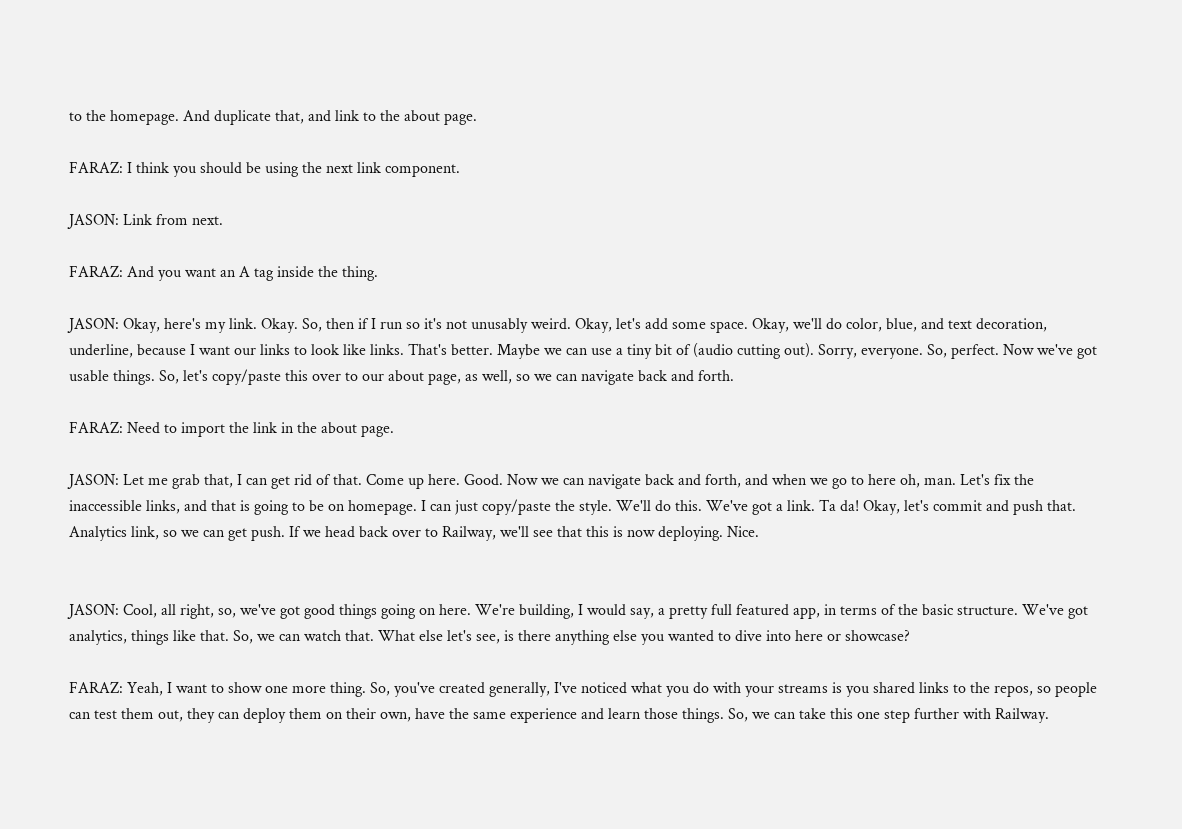to the homepage. And duplicate that, and link to the about page.

FARAZ: I think you should be using the next link component.

JASON: Link from next.

FARAZ: And you want an A tag inside the thing.

JASON: Okay, here's my link. Okay. So, then if I run so it's not unusably weird. Okay, let's add some space. Okay, we'll do color, blue, and text decoration, underline, because I want our links to look like links. That's better. Maybe we can use a tiny bit of (audio cutting out). Sorry, everyone. So, perfect. Now we've got usable things. So, let's copy/paste this over to our about page, as well, so we can navigate back and forth.

FARAZ: Need to import the link in the about page.

JASON: Let me grab that, I can get rid of that. Come up here. Good. Now we can navigate back and forth, and when we go to here oh, man. Let's fix the inaccessible links, and that is going to be on homepage. I can just copy/paste the style. We'll do this. We've got a link. Ta da! Okay, let's commit and push that. Analytics link, so we can get push. If we head back over to Railway, we'll see that this is now deploying. Nice.


JASON: Cool, all right, so, we've got good things going on here. We're building, I would say, a pretty full featured app, in terms of the basic structure. We've got analytics, things like that. So, we can watch that. What else let's see, is there anything else you wanted to dive into here or showcase?

FARAZ: Yeah, I want to show one more thing. So, you've created generally, I've noticed what you do with your streams is you shared links to the repos, so people can test them out, they can deploy them on their own, have the same experience and learn those things. So, we can take this one step further with Railway.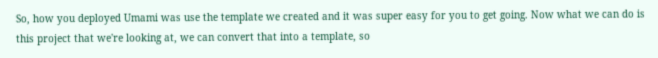So, how you deployed Umami was use the template we created and it was super easy for you to get going. Now what we can do is this project that we're looking at, we can convert that into a template, so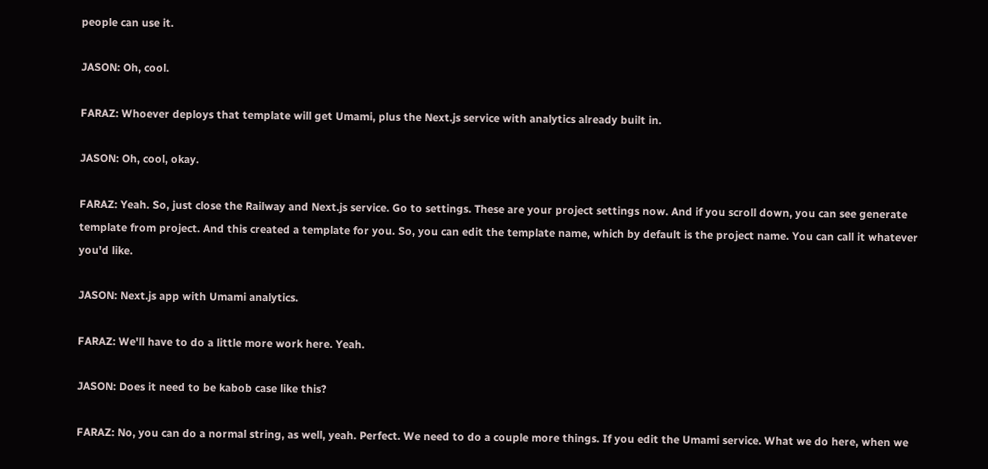people can use it.

JASON: Oh, cool.

FARAZ: Whoever deploys that template will get Umami, plus the Next.js service with analytics already built in.

JASON: Oh, cool, okay.

FARAZ: Yeah. So, just close the Railway and Next.js service. Go to settings. These are your project settings now. And if you scroll down, you can see generate template from project. And this created a template for you. So, you can edit the template name, which by default is the project name. You can call it whatever you'd like.

JASON: Next.js app with Umami analytics.

FARAZ: We'll have to do a little more work here. Yeah.

JASON: Does it need to be kabob case like this?

FARAZ: No, you can do a normal string, as well, yeah. Perfect. We need to do a couple more things. If you edit the Umami service. What we do here, when we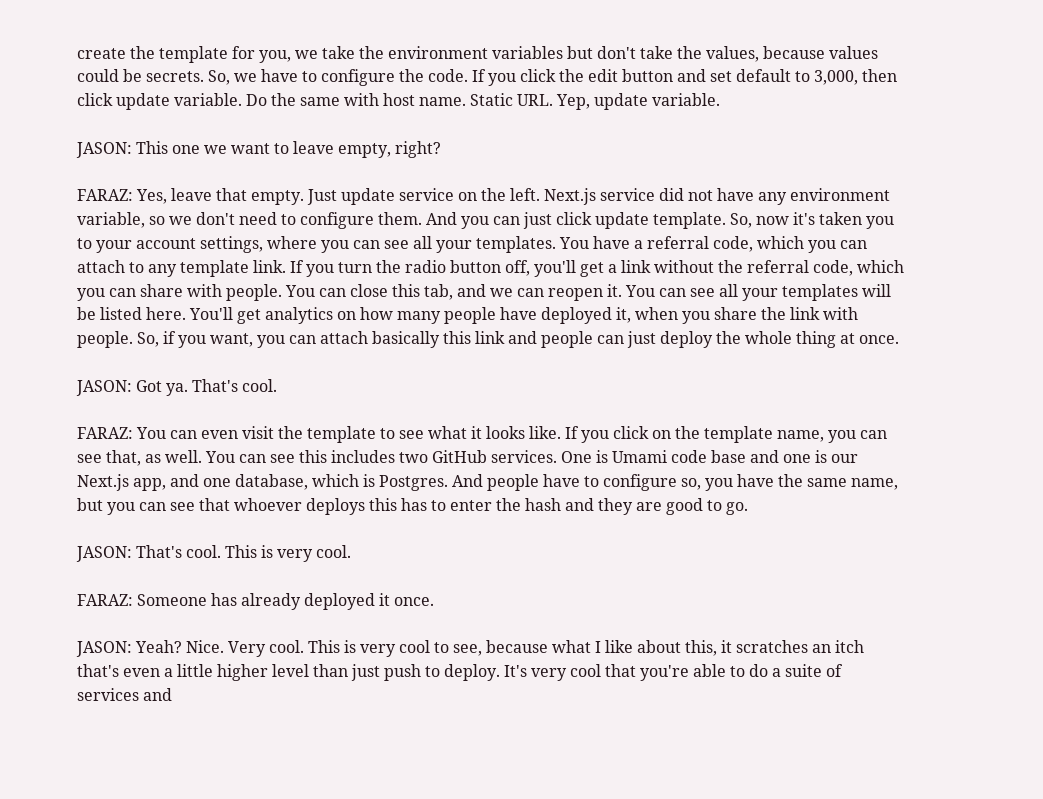create the template for you, we take the environment variables but don't take the values, because values could be secrets. So, we have to configure the code. If you click the edit button and set default to 3,000, then click update variable. Do the same with host name. Static URL. Yep, update variable.

JASON: This one we want to leave empty, right?

FARAZ: Yes, leave that empty. Just update service on the left. Next.js service did not have any environment variable, so we don't need to configure them. And you can just click update template. So, now it's taken you to your account settings, where you can see all your templates. You have a referral code, which you can attach to any template link. If you turn the radio button off, you'll get a link without the referral code, which you can share with people. You can close this tab, and we can reopen it. You can see all your templates will be listed here. You'll get analytics on how many people have deployed it, when you share the link with people. So, if you want, you can attach basically this link and people can just deploy the whole thing at once.

JASON: Got ya. That's cool.

FARAZ: You can even visit the template to see what it looks like. If you click on the template name, you can see that, as well. You can see this includes two GitHub services. One is Umami code base and one is our Next.js app, and one database, which is Postgres. And people have to configure so, you have the same name, but you can see that whoever deploys this has to enter the hash and they are good to go.

JASON: That's cool. This is very cool.

FARAZ: Someone has already deployed it once.

JASON: Yeah? Nice. Very cool. This is very cool to see, because what I like about this, it scratches an itch that's even a little higher level than just push to deploy. It's very cool that you're able to do a suite of services and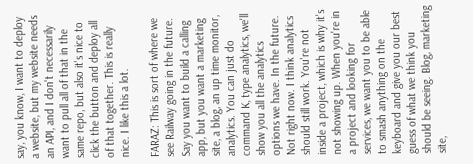say, you know, I want to deploy a website, but my website needs an API, and I don't necessarily want to pull all of that in the same repo, but also it's nice to click the button and deploy all of that together. This is really nice. I like this a lot.

FARAZ: This is sort of where we see Railway going in the future. Say you want to build a calling app, but you want a marketing site, a blog, an up time monitor, analytics. You can just do command K, type analytics, we'll show you all the analytics options we have. In the future. Not right now. I think analytics should still work. You're not inside a project, which is why it's not showing up. When you're in a project and looking for services, we want you to be able to smash anything on the keyboard and give you our best guess of what we think you should be seeing. Blog, marketing site,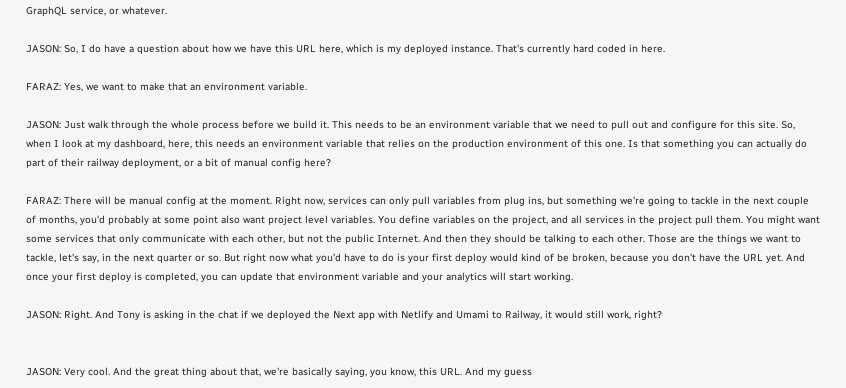GraphQL service, or whatever.

JASON: So, I do have a question about how we have this URL here, which is my deployed instance. That's currently hard coded in here.

FARAZ: Yes, we want to make that an environment variable.

JASON: Just walk through the whole process before we build it. This needs to be an environment variable that we need to pull out and configure for this site. So, when I look at my dashboard, here, this needs an environment variable that relies on the production environment of this one. Is that something you can actually do part of their railway deployment, or a bit of manual config here?

FARAZ: There will be manual config at the moment. Right now, services can only pull variables from plug ins, but something we're going to tackle in the next couple of months, you'd probably at some point also want project level variables. You define variables on the project, and all services in the project pull them. You might want some services that only communicate with each other, but not the public Internet. And then they should be talking to each other. Those are the things we want to tackle, let's say, in the next quarter or so. But right now what you'd have to do is your first deploy would kind of be broken, because you don't have the URL yet. And once your first deploy is completed, you can update that environment variable and your analytics will start working.

JASON: Right. And Tony is asking in the chat if we deployed the Next app with Netlify and Umami to Railway, it would still work, right?


JASON: Very cool. And the great thing about that, we're basically saying, you know, this URL. And my guess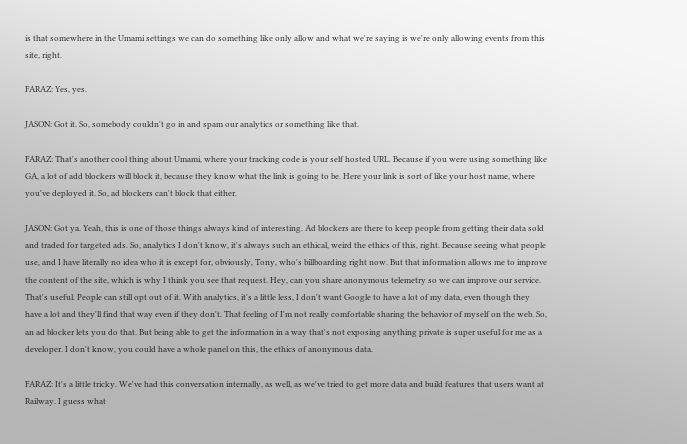is that somewhere in the Umami settings we can do something like only allow and what we're saying is we're only allowing events from this site, right.

FARAZ: Yes, yes.

JASON: Got it. So, somebody couldn't go in and spam our analytics or something like that.

FARAZ: That's another cool thing about Umami, where your tracking code is your self hosted URL. Because if you were using something like GA, a lot of add blockers will block it, because they know what the link is going to be. Here your link is sort of like your host name, where you've deployed it. So, ad blockers can't block that either.

JASON: Got ya. Yeah, this is one of those things always kind of interesting. Ad blockers are there to keep people from getting their data sold and traded for targeted ads. So, analytics I don't know, it's always such an ethical, weird the ethics of this, right. Because seeing what people use, and I have literally no idea who it is except for, obviously, Tony, who's billboarding right now. But that information allows me to improve the content of the site, which is why I think you see that request. Hey, can you share anonymous telemetry so we can improve our service. That's useful. People can still opt out of it. With analytics, it's a little less, I don't want Google to have a lot of my data, even though they have a lot and they'll find that way even if they don't. That feeling of I'm not really comfortable sharing the behavior of myself on the web. So, an ad blocker lets you do that. But being able to get the information in a way that's not exposing anything private is super useful for me as a developer. I don't know, you could have a whole panel on this, the ethics of anonymous data.

FARAZ: It's a little tricky. We've had this conversation internally, as well, as we've tried to get more data and build features that users want at Railway. I guess what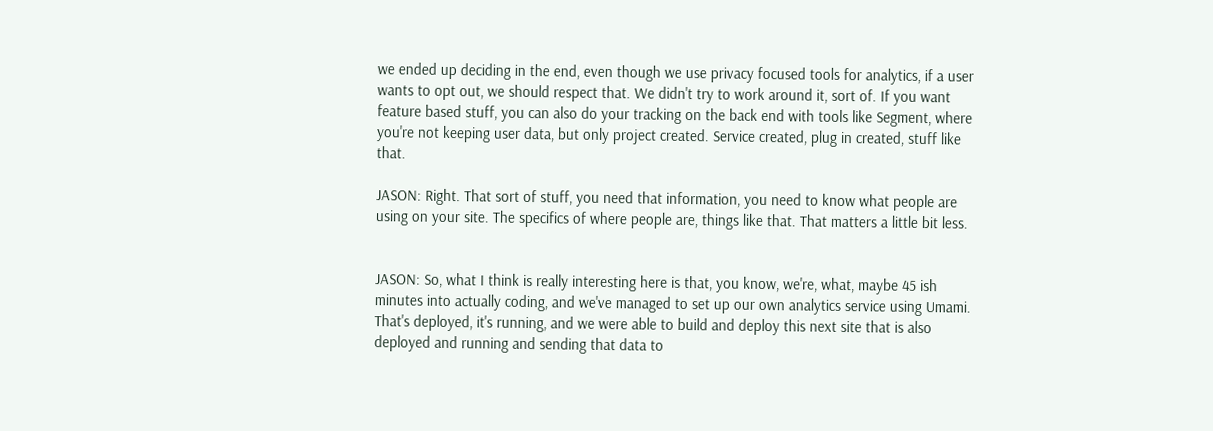we ended up deciding in the end, even though we use privacy focused tools for analytics, if a user wants to opt out, we should respect that. We didn't try to work around it, sort of. If you want feature based stuff, you can also do your tracking on the back end with tools like Segment, where you're not keeping user data, but only project created. Service created, plug in created, stuff like that.

JASON: Right. That sort of stuff, you need that information, you need to know what people are using on your site. The specifics of where people are, things like that. That matters a little bit less.


JASON: So, what I think is really interesting here is that, you know, we're, what, maybe 45 ish minutes into actually coding, and we've managed to set up our own analytics service using Umami. That's deployed, it's running, and we were able to build and deploy this next site that is also deployed and running and sending that data to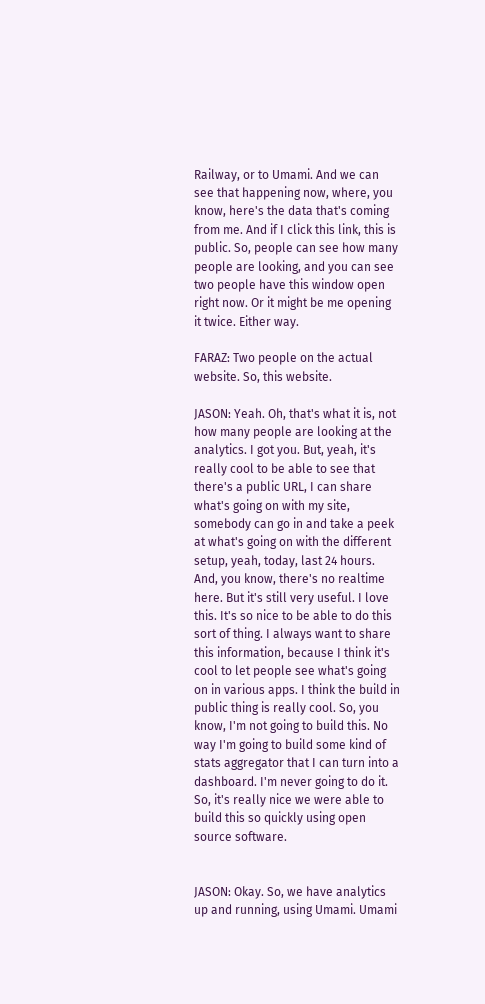Railway, or to Umami. And we can see that happening now, where, you know, here's the data that's coming from me. And if I click this link, this is public. So, people can see how many people are looking, and you can see two people have this window open right now. Or it might be me opening it twice. Either way.

FARAZ: Two people on the actual website. So, this website.

JASON: Yeah. Oh, that's what it is, not how many people are looking at the analytics. I got you. But, yeah, it's really cool to be able to see that there's a public URL, I can share what's going on with my site, somebody can go in and take a peek at what's going on with the different setup, yeah, today, last 24 hours. And, you know, there's no realtime here. But it's still very useful. I love this. It's so nice to be able to do this sort of thing. I always want to share this information, because I think it's cool to let people see what's going on in various apps. I think the build in public thing is really cool. So, you know, I'm not going to build this. No way I'm going to build some kind of stats aggregator that I can turn into a dashboard. I'm never going to do it. So, it's really nice we were able to build this so quickly using open source software.


JASON: Okay. So, we have analytics up and running, using Umami. Umami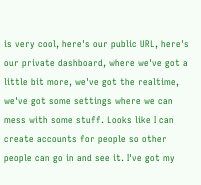is very cool, here's our public URL, here's our private dashboard, where we've got a little bit more, we've got the realtime, we've got some settings where we can mess with some stuff. Looks like I can create accounts for people so other people can go in and see it. I've got my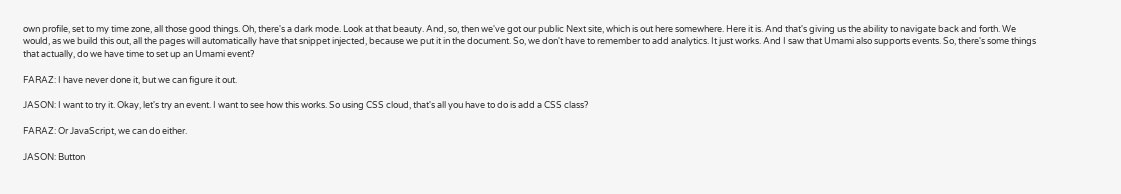own profile, set to my time zone, all those good things. Oh, there's a dark mode. Look at that beauty. And, so, then we've got our public Next site, which is out here somewhere. Here it is. And that's giving us the ability to navigate back and forth. We would, as we build this out, all the pages will automatically have that snippet injected, because we put it in the document. So, we don't have to remember to add analytics. It just works. And I saw that Umami also supports events. So, there's some things that actually, do we have time to set up an Umami event?

FARAZ: I have never done it, but we can figure it out.

JASON: I want to try it. Okay, let's try an event. I want to see how this works. So using CSS cloud, that's all you have to do is add a CSS class?

FARAZ: Or JavaScript, we can do either.

JASON: Button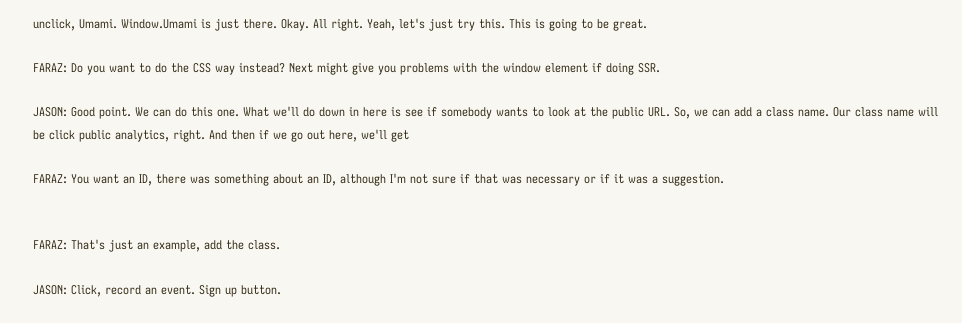unclick, Umami. Window.Umami is just there. Okay. All right. Yeah, let's just try this. This is going to be great.

FARAZ: Do you want to do the CSS way instead? Next might give you problems with the window element if doing SSR.

JASON: Good point. We can do this one. What we'll do down in here is see if somebody wants to look at the public URL. So, we can add a class name. Our class name will be click public analytics, right. And then if we go out here, we'll get

FARAZ: You want an ID, there was something about an ID, although I'm not sure if that was necessary or if it was a suggestion.


FARAZ: That's just an example, add the class.

JASON: Click, record an event. Sign up button.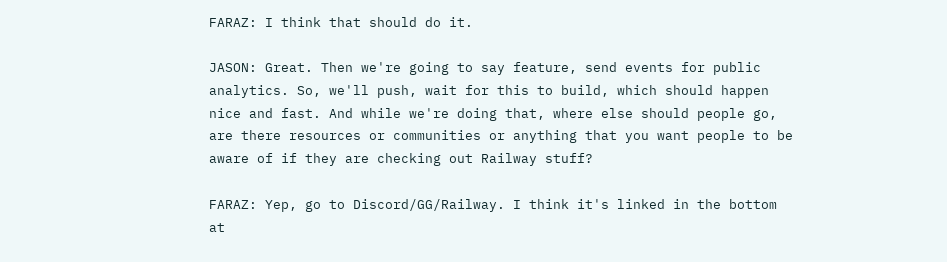FARAZ: I think that should do it.

JASON: Great. Then we're going to say feature, send events for public analytics. So, we'll push, wait for this to build, which should happen nice and fast. And while we're doing that, where else should people go, are there resources or communities or anything that you want people to be aware of if they are checking out Railway stuff?

FARAZ: Yep, go to Discord/GG/Railway. I think it's linked in the bottom at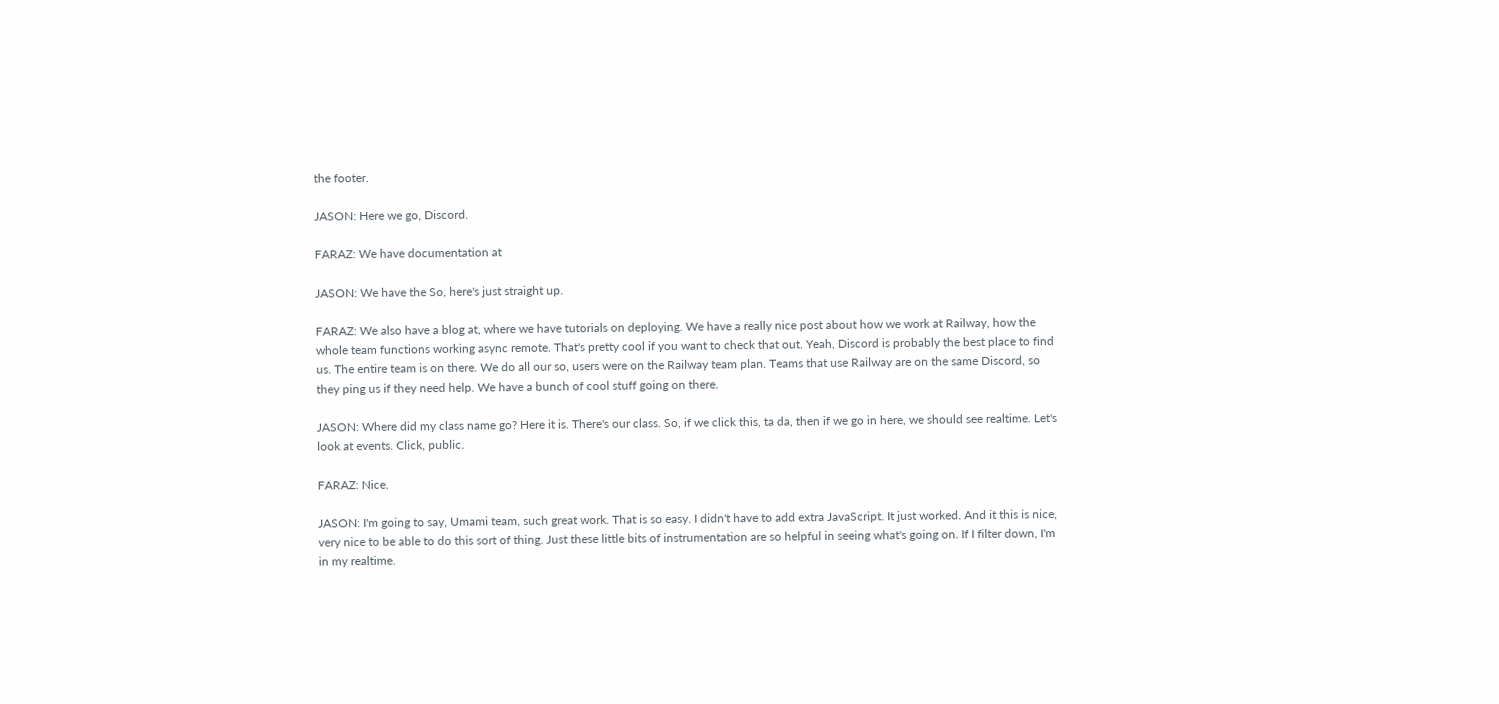the footer.

JASON: Here we go, Discord.

FARAZ: We have documentation at

JASON: We have the So, here's just straight up.

FARAZ: We also have a blog at, where we have tutorials on deploying. We have a really nice post about how we work at Railway, how the whole team functions working async remote. That's pretty cool if you want to check that out. Yeah, Discord is probably the best place to find us. The entire team is on there. We do all our so, users were on the Railway team plan. Teams that use Railway are on the same Discord, so they ping us if they need help. We have a bunch of cool stuff going on there.

JASON: Where did my class name go? Here it is. There's our class. So, if we click this, ta da, then if we go in here, we should see realtime. Let's look at events. Click, public.

FARAZ: Nice.

JASON: I'm going to say, Umami team, such great work. That is so easy. I didn't have to add extra JavaScript. It just worked. And it this is nice, very nice to be able to do this sort of thing. Just these little bits of instrumentation are so helpful in seeing what's going on. If I filter down, I'm in my realtime.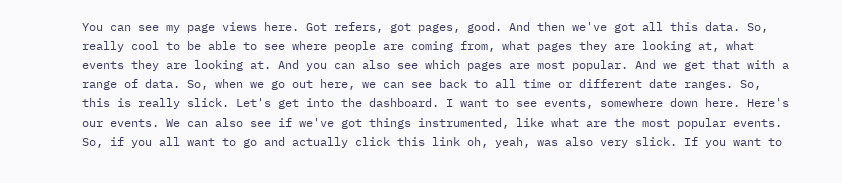You can see my page views here. Got refers, got pages, good. And then we've got all this data. So, really cool to be able to see where people are coming from, what pages they are looking at, what events they are looking at. And you can also see which pages are most popular. And we get that with a range of data. So, when we go out here, we can see back to all time or different date ranges. So, this is really slick. Let's get into the dashboard. I want to see events, somewhere down here. Here's our events. We can also see if we've got things instrumented, like what are the most popular events. So, if you all want to go and actually click this link oh, yeah, was also very slick. If you want to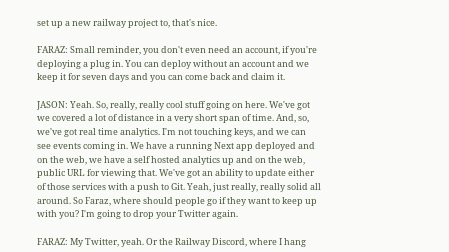set up a new railway project to, that's nice.

FARAZ: Small reminder, you don't even need an account, if you're deploying a plug in. You can deploy without an account and we keep it for seven days and you can come back and claim it.

JASON: Yeah. So, really, really cool stuff going on here. We've got we covered a lot of distance in a very short span of time. And, so, we've got real time analytics. I'm not touching keys, and we can see events coming in. We have a running Next app deployed and on the web, we have a self hosted analytics up and on the web, public URL for viewing that. We've got an ability to update either of those services with a push to Git. Yeah, just really, really solid all around. So Faraz, where should people go if they want to keep up with you? I'm going to drop your Twitter again.

FARAZ: My Twitter, yeah. Or the Railway Discord, where I hang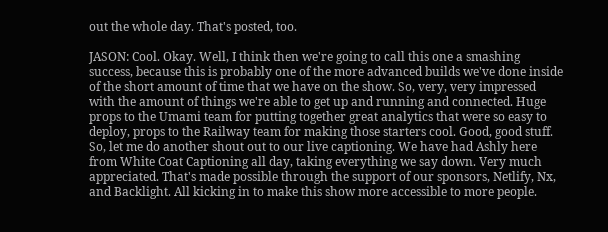out the whole day. That's posted, too.

JASON: Cool. Okay. Well, I think then we're going to call this one a smashing success, because this is probably one of the more advanced builds we've done inside of the short amount of time that we have on the show. So, very, very impressed with the amount of things we're able to get up and running and connected. Huge props to the Umami team for putting together great analytics that were so easy to deploy, props to the Railway team for making those starters cool. Good, good stuff. So, let me do another shout out to our live captioning. We have had Ashly here from White Coat Captioning all day, taking everything we say down. Very much appreciated. That's made possible through the support of our sponsors, Netlify, Nx, and Backlight. All kicking in to make this show more accessible to more people.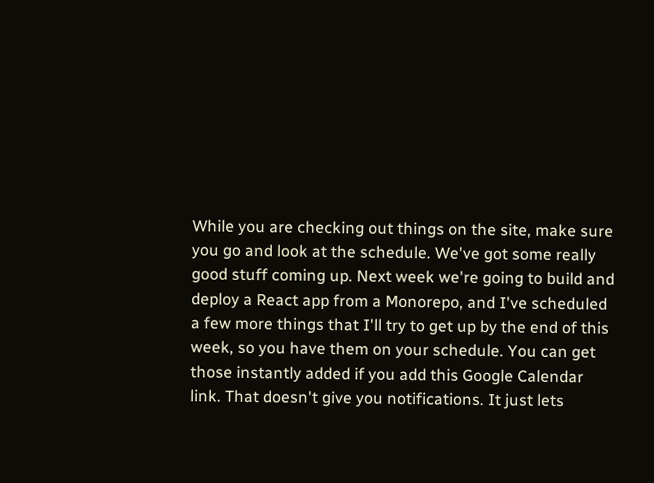While you are checking out things on the site, make sure you go and look at the schedule. We've got some really good stuff coming up. Next week we're going to build and deploy a React app from a Monorepo, and I've scheduled a few more things that I'll try to get up by the end of this week, so you have them on your schedule. You can get those instantly added if you add this Google Calendar link. That doesn't give you notifications. It just lets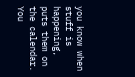you know when stuff is happening, puts them on the calendar. You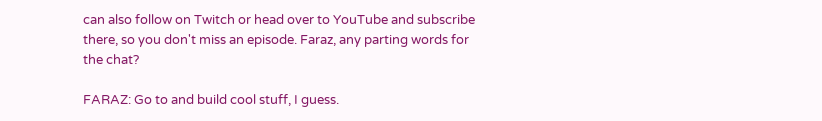can also follow on Twitch or head over to YouTube and subscribe there, so you don't miss an episode. Faraz, any parting words for the chat?

FARAZ: Go to and build cool stuff, I guess.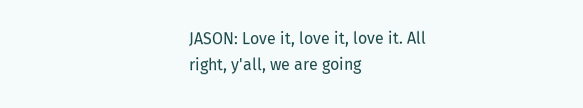JASON: Love it, love it, love it. All right, y'all, we are going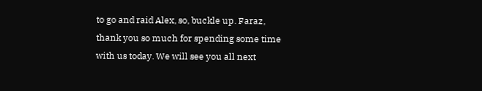to go and raid Alex, so, buckle up. Faraz, thank you so much for spending some time with us today. We will see you all next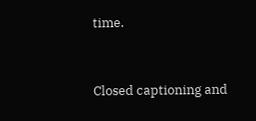time.


Closed captioning and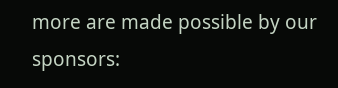more are made possible by our sponsors: